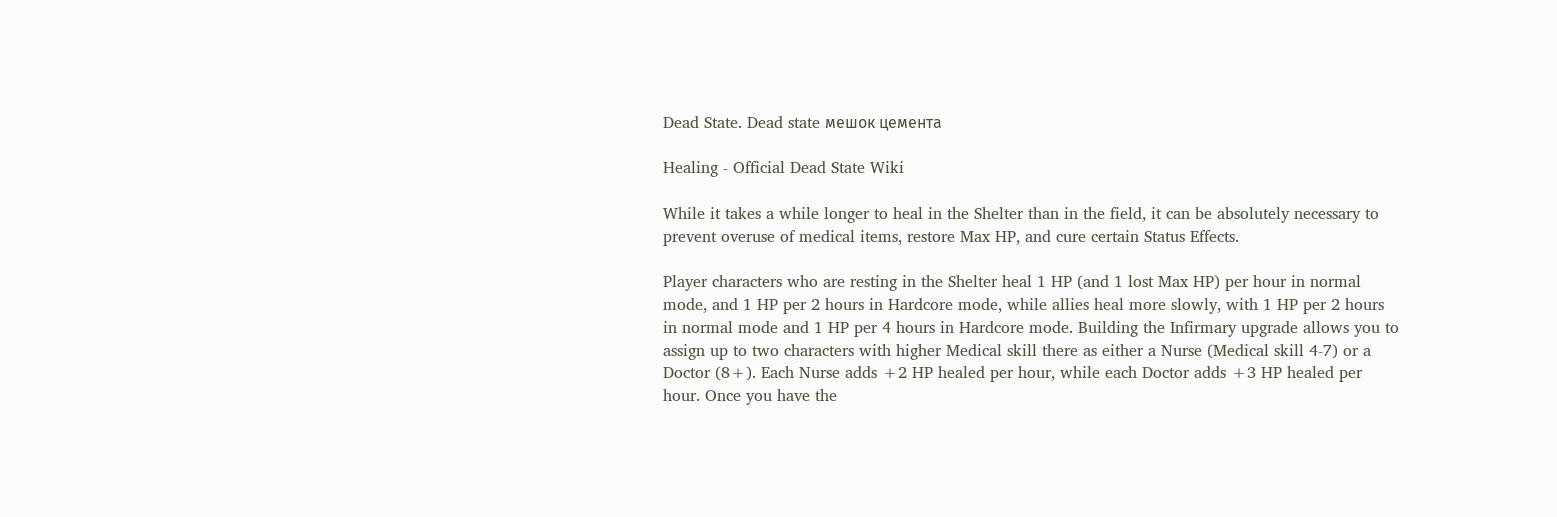Dead State. Dead state мешок цемента

Healing - Official Dead State Wiki

While it takes a while longer to heal in the Shelter than in the field, it can be absolutely necessary to prevent overuse of medical items, restore Max HP, and cure certain Status Effects.

Player characters who are resting in the Shelter heal 1 HP (and 1 lost Max HP) per hour in normal mode, and 1 HP per 2 hours in Hardcore mode, while allies heal more slowly, with 1 HP per 2 hours in normal mode and 1 HP per 4 hours in Hardcore mode. Building the Infirmary upgrade allows you to assign up to two characters with higher Medical skill there as either a Nurse (Medical skill 4-7) or a Doctor (8+). Each Nurse adds +2 HP healed per hour, while each Doctor adds +3 HP healed per hour. Once you have the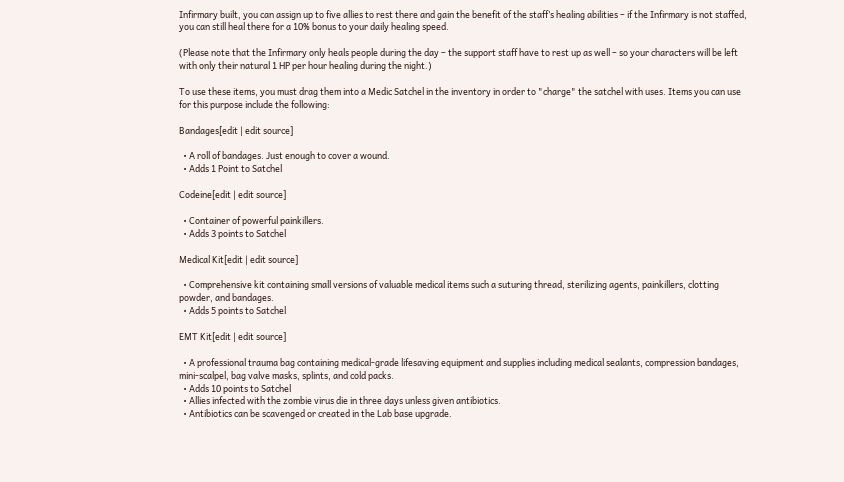Infirmary built, you can assign up to five allies to rest there and gain the benefit of the staff’s healing abilities – if the Infirmary is not staffed, you can still heal there for a 10% bonus to your daily healing speed.

(Please note that the Infirmary only heals people during the day – the support staff have to rest up as well – so your characters will be left with only their natural 1 HP per hour healing during the night.)

To use these items, you must drag them into a Medic Satchel in the inventory in order to "charge" the satchel with uses. Items you can use for this purpose include the following:

Bandages[edit | edit source]

  • A roll of bandages. Just enough to cover a wound.
  • Adds 1 Point to Satchel

Codeine[edit | edit source]

  • Container of powerful painkillers.
  • Adds 3 points to Satchel

Medical Kit[edit | edit source]

  • Comprehensive kit containing small versions of valuable medical items such a suturing thread, sterilizing agents, painkillers, clotting powder, and bandages.
  • Adds 5 points to Satchel

EMT Kit[edit | edit source]

  • A professional trauma bag containing medical-grade lifesaving equipment and supplies including medical sealants, compression bandages, mini-scalpel, bag valve masks, splints, and cold packs.
  • Adds 10 points to Satchel
  • Allies infected with the zombie virus die in three days unless given antibiotics.
  • Antibiotics can be scavenged or created in the Lab base upgrade.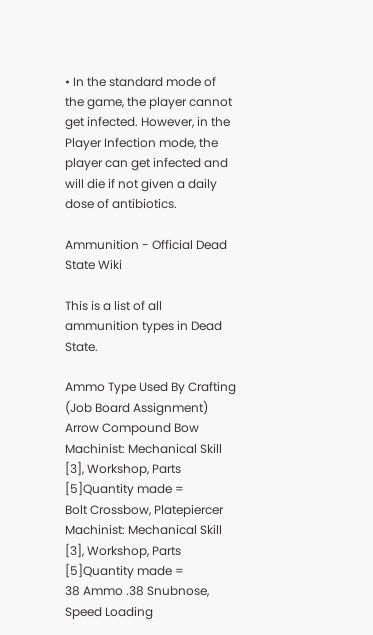• In the standard mode of the game, the player cannot get infected. However, in the Player Infection mode, the player can get infected and will die if not given a daily dose of antibiotics.

Ammunition - Official Dead State Wiki

This is a list of all ammunition types in Dead State.

Ammo Type Used By Crafting (Job Board Assignment)
Arrow Compound Bow Machinist: Mechanical Skill [3], Workshop, Parts [5]Quantity made =
Bolt Crossbow, Platepiercer Machinist: Mechanical Skill [3], Workshop, Parts [5]Quantity made =
38 Ammo .38 Snubnose, Speed Loading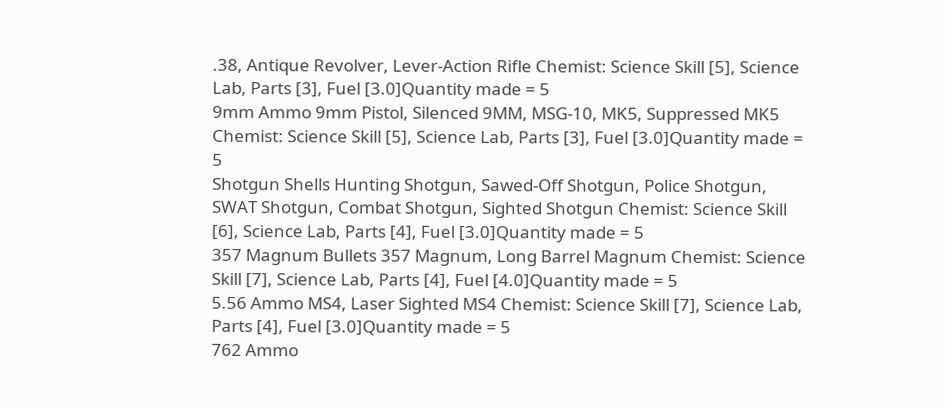.38, Antique Revolver, Lever-Action Rifle Chemist: Science Skill [5], Science Lab, Parts [3], Fuel [3.0]Quantity made = 5
9mm Ammo 9mm Pistol, Silenced 9MM, MSG-10, MK5, Suppressed MK5 Chemist: Science Skill [5], Science Lab, Parts [3], Fuel [3.0]Quantity made = 5
Shotgun Shells Hunting Shotgun, Sawed-Off Shotgun, Police Shotgun, SWAT Shotgun, Combat Shotgun, Sighted Shotgun Chemist: Science Skill [6], Science Lab, Parts [4], Fuel [3.0]Quantity made = 5
357 Magnum Bullets 357 Magnum, Long Barrel Magnum Chemist: Science Skill [7], Science Lab, Parts [4], Fuel [4.0]Quantity made = 5
5.56 Ammo MS4, Laser Sighted MS4 Chemist: Science Skill [7], Science Lab, Parts [4], Fuel [3.0]Quantity made = 5
762 Ammo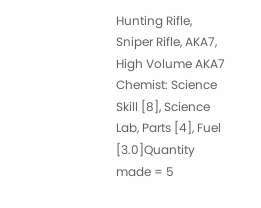Hunting Rifle, Sniper Rifle, AKA7, High Volume AKA7 Chemist: Science Skill [8], Science Lab, Parts [4], Fuel [3.0]Quantity made = 5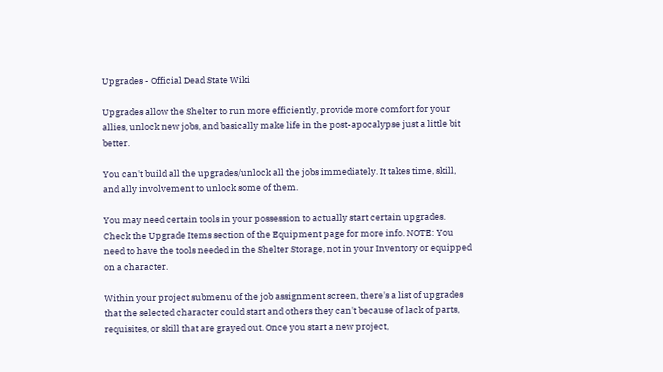Upgrades - Official Dead State Wiki

Upgrades allow the Shelter to run more efficiently, provide more comfort for your allies, unlock new jobs, and basically make life in the post-apocalypse just a little bit better.

You can't build all the upgrades/unlock all the jobs immediately. It takes time, skill, and ally involvement to unlock some of them.

You may need certain tools in your possession to actually start certain upgrades. Check the Upgrade Items section of the Equipment page for more info. NOTE: You need to have the tools needed in the Shelter Storage, not in your Inventory or equipped on a character.

Within your project submenu of the job assignment screen, there's a list of upgrades that the selected character could start and others they can't because of lack of parts, requisites, or skill that are grayed out. Once you start a new project,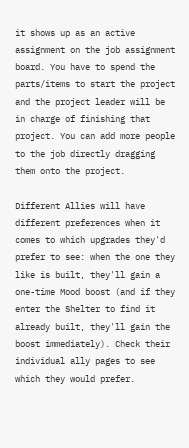it shows up as an active assignment on the job assignment board. You have to spend the parts/items to start the project and the project leader will be in charge of finishing that project. You can add more people to the job directly dragging them onto the project.

Different Allies will have different preferences when it comes to which upgrades they'd prefer to see: when the one they like is built, they'll gain a one-time Mood boost (and if they enter the Shelter to find it already built, they'll gain the boost immediately). Check their individual ally pages to see which they would prefer.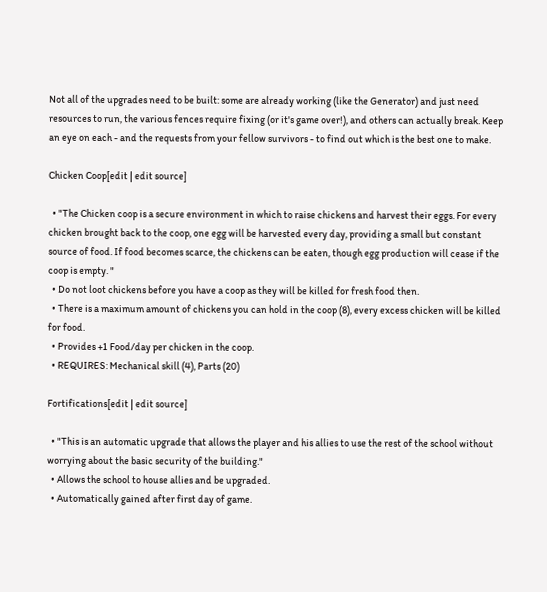Not all of the upgrades need to be built: some are already working (like the Generator) and just need resources to run, the various fences require fixing (or it's game over!), and others can actually break. Keep an eye on each - and the requests from your fellow survivors - to find out which is the best one to make.

Chicken Coop[edit | edit source]

  • "The Chicken coop is a secure environment in which to raise chickens and harvest their eggs. For every chicken brought back to the coop, one egg will be harvested every day, providing a small but constant source of food. If food becomes scarce, the chickens can be eaten, though egg production will cease if the coop is empty. "
  • Do not loot chickens before you have a coop as they will be killed for fresh food then.
  • There is a maximum amount of chickens you can hold in the coop (8), every excess chicken will be killed for food.
  • Provides +1 Food/day per chicken in the coop.
  • REQUIRES: Mechanical skill (4), Parts (20)

Fortifications[edit | edit source]

  • "This is an automatic upgrade that allows the player and his allies to use the rest of the school without worrying about the basic security of the building."
  • Allows the school to house allies and be upgraded.
  • Automatically gained after first day of game.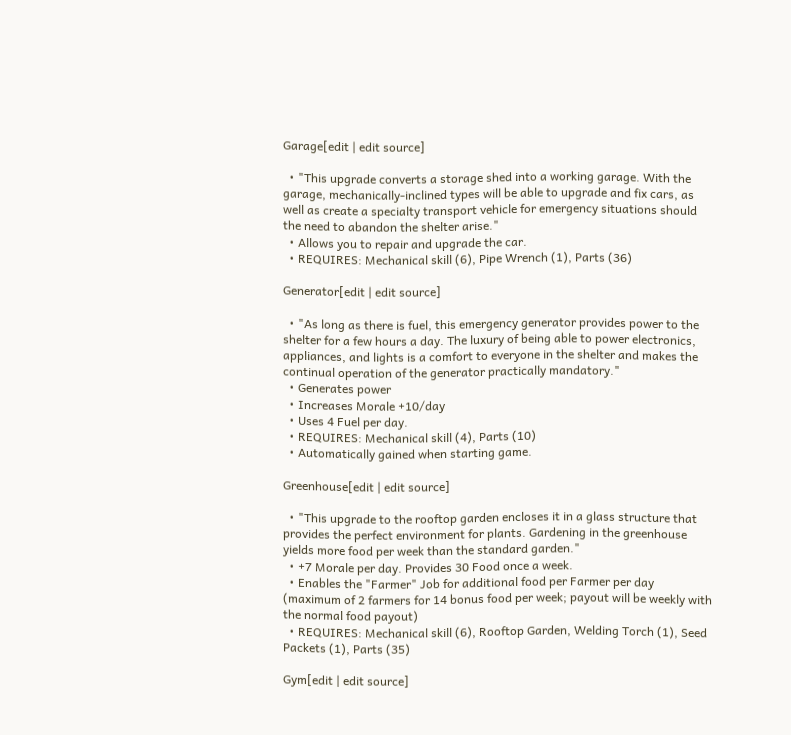Garage[edit | edit source]

  • "This upgrade converts a storage shed into a working garage. With the garage, mechanically-inclined types will be able to upgrade and fix cars, as well as create a specialty transport vehicle for emergency situations should the need to abandon the shelter arise."
  • Allows you to repair and upgrade the car.
  • REQUIRES: Mechanical skill (6), Pipe Wrench (1), Parts (36)

Generator[edit | edit source]

  • "As long as there is fuel, this emergency generator provides power to the shelter for a few hours a day. The luxury of being able to power electronics, appliances, and lights is a comfort to everyone in the shelter and makes the continual operation of the generator practically mandatory."
  • Generates power
  • Increases Morale +10/day
  • Uses 4 Fuel per day.
  • REQUIRES: Mechanical skill (4), Parts (10)
  • Automatically gained when starting game.

Greenhouse[edit | edit source]

  • "This upgrade to the rooftop garden encloses it in a glass structure that provides the perfect environment for plants. Gardening in the greenhouse yields more food per week than the standard garden."
  • +7 Morale per day. Provides 30 Food once a week.
  • Enables the "Farmer" Job for additional food per Farmer per day (maximum of 2 farmers for 14 bonus food per week; payout will be weekly with the normal food payout)
  • REQUIRES: Mechanical skill (6), Rooftop Garden, Welding Torch (1), Seed Packets (1), Parts (35)

Gym[edit | edit source]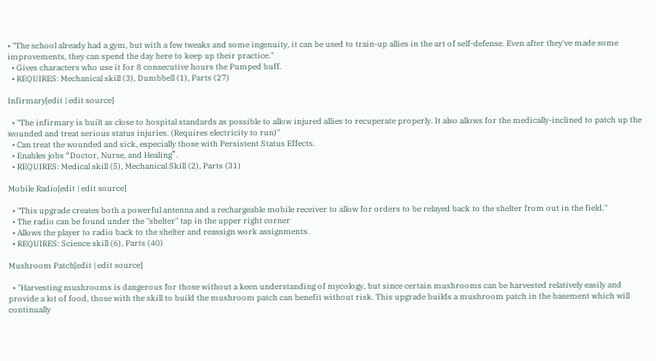• "The school already had a gym, but with a few tweaks and some ingenuity, it can be used to train-up allies in the art of self-defense. Even after they've made some improvements, they can spend the day here to keep up their practice."
  • Gives characters who use it for 8 consecutive hours the Pumped buff.
  • REQUIRES: Mechanical skill (3), Dumbbell (1), Parts (27)

Infirmary[edit | edit source]

  • "The infirmary is built as close to hospital standards as possible to allow injured allies to recuperate properly. It also allows for the medically-inclined to patch up the wounded and treat serious status injuries. (Requires electricity to run)"
  • Can treat the wounded and sick, especially those with Persistent Status Effects.
  • Enables jobs “Doctor, Nurse, and Healing”.
  • REQUIRES: Medical skill (5), Mechanical Skill (2), Parts (31)

Mobile Radio[edit | edit source]

  • "This upgrade creates both a powerful antenna and a rechargeable mobile receiver to allow for orders to be relayed back to the shelter from out in the field."
  • The radio can be found under the "shelter" tap in the upper right corner
  • Allows the player to radio back to the shelter and reassign work assignments.
  • REQUIRES: Science skill (6), Parts (40)

Mushroom Patch[edit | edit source]

  • "Harvesting mushrooms is dangerous for those without a keen understanding of mycology, but since certain mushrooms can be harvested relatively easily and provide a lot of food, those with the skill to build the mushroom patch can benefit without risk. This upgrade builds a mushroom patch in the basement which will continually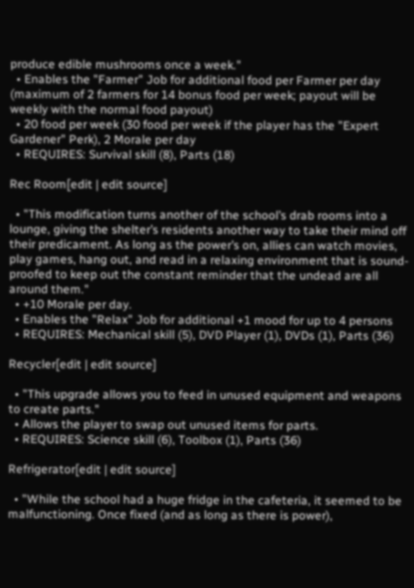produce edible mushrooms once a week."
  • Enables the "Farmer" Job for additional food per Farmer per day (maximum of 2 farmers for 14 bonus food per week; payout will be weekly with the normal food payout)
  • 20 food per week (30 food per week if the player has the "Expert Gardener" Perk), 2 Morale per day
  • REQUIRES: Survival skill (8), Parts (18)

Rec Room[edit | edit source]

  • "This modification turns another of the school’s drab rooms into a lounge, giving the shelter’s residents another way to take their mind off their predicament. As long as the power’s on, allies can watch movies, play games, hang out, and read in a relaxing environment that is sound-proofed to keep out the constant reminder that the undead are all around them."
  • +10 Morale per day.
  • Enables the "Relax" Job for additional +1 mood for up to 4 persons
  • REQUIRES: Mechanical skill (5), DVD Player (1), DVDs (1), Parts (36)

Recycler[edit | edit source]

  • "This upgrade allows you to feed in unused equipment and weapons to create parts."
  • Allows the player to swap out unused items for parts.
  • REQUIRES: Science skill (6), Toolbox (1), Parts (36)

Refrigerator[edit | edit source]

  • "While the school had a huge fridge in the cafeteria, it seemed to be malfunctioning. Once fixed (and as long as there is power),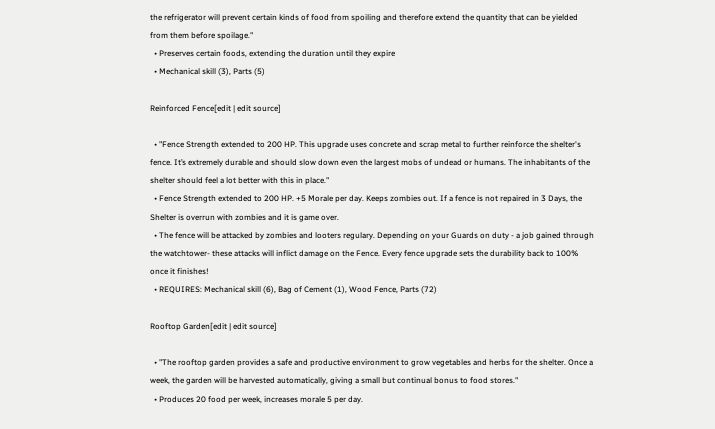the refrigerator will prevent certain kinds of food from spoiling and therefore extend the quantity that can be yielded from them before spoilage."
  • Preserves certain foods, extending the duration until they expire
  • Mechanical skill (3), Parts (5)

Reinforced Fence[edit | edit source]

  • "Fence Strength extended to 200 HP. This upgrade uses concrete and scrap metal to further reinforce the shelter's fence. It’s extremely durable and should slow down even the largest mobs of undead or humans. The inhabitants of the shelter should feel a lot better with this in place."
  • Fence Strength extended to 200 HP. +5 Morale per day. Keeps zombies out. If a fence is not repaired in 3 Days, the Shelter is overrun with zombies and it is game over.
  • The fence will be attacked by zombies and looters regulary. Depending on your Guards on duty - a job gained through the watchtower- these attacks will inflict damage on the Fence. Every fence upgrade sets the durability back to 100% once it finishes!
  • REQUIRES: Mechanical skill (6), Bag of Cement (1), Wood Fence, Parts (72)

Rooftop Garden[edit | edit source]

  • "The rooftop garden provides a safe and productive environment to grow vegetables and herbs for the shelter. Once a week, the garden will be harvested automatically, giving a small but continual bonus to food stores."
  • Produces 20 food per week, increases morale 5 per day.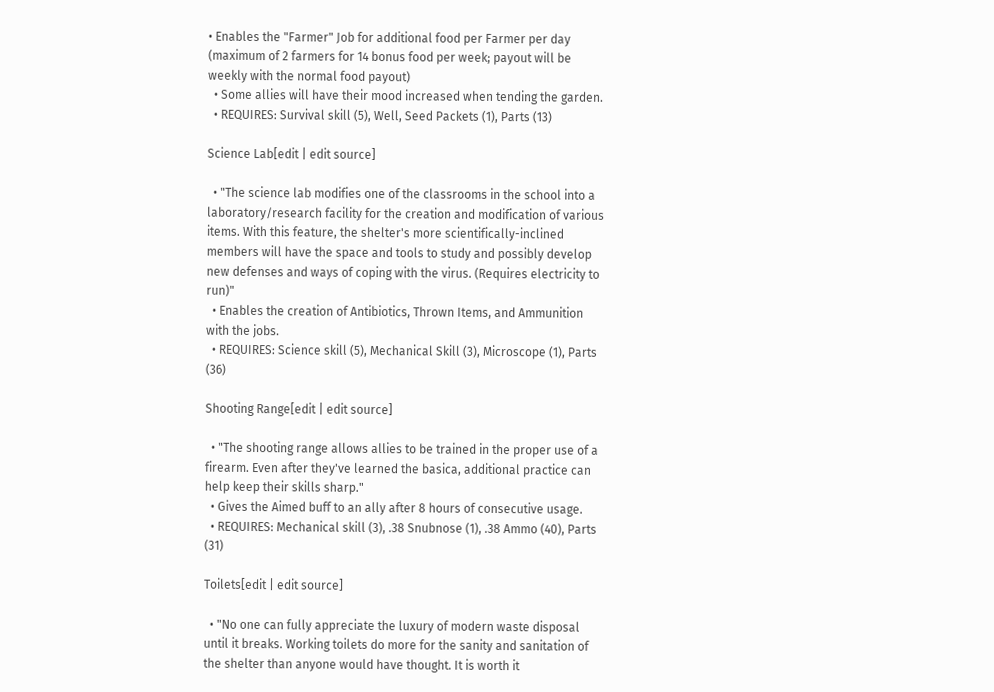• Enables the "Farmer" Job for additional food per Farmer per day (maximum of 2 farmers for 14 bonus food per week; payout will be weekly with the normal food payout)
  • Some allies will have their mood increased when tending the garden.
  • REQUIRES: Survival skill (5), Well, Seed Packets (1), Parts (13)

Science Lab[edit | edit source]

  • "The science lab modifies one of the classrooms in the school into a laboratory/research facility for the creation and modification of various items. With this feature, the shelter's more scientifically-inclined members will have the space and tools to study and possibly develop new defenses and ways of coping with the virus. (Requires electricity to run)"
  • Enables the creation of Antibiotics, Thrown Items, and Ammunition with the jobs.
  • REQUIRES: Science skill (5), Mechanical Skill (3), Microscope (1), Parts (36)

Shooting Range[edit | edit source]

  • "The shooting range allows allies to be trained in the proper use of a firearm. Even after they've learned the basica, additional practice can help keep their skills sharp."
  • Gives the Aimed buff to an ally after 8 hours of consecutive usage.
  • REQUIRES: Mechanical skill (3), .38 Snubnose (1), .38 Ammo (40), Parts (31)

Toilets[edit | edit source]

  • "No one can fully appreciate the luxury of modern waste disposal until it breaks. Working toilets do more for the sanity and sanitation of the shelter than anyone would have thought. It is worth it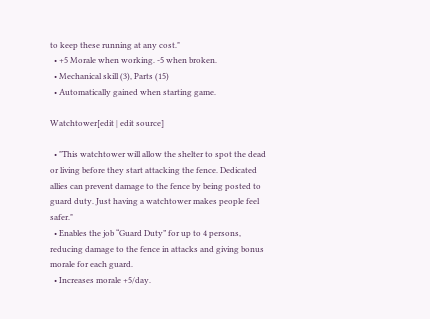to keep these running at any cost."
  • +5 Morale when working. -5 when broken.
  • Mechanical skill (3), Parts (15)
  • Automatically gained when starting game.

Watchtower[edit | edit source]

  • "This watchtower will allow the shelter to spot the dead or living before they start attacking the fence. Dedicated allies can prevent damage to the fence by being posted to guard duty. Just having a watchtower makes people feel safer."
  • Enables the job “Guard Duty” for up to 4 persons, reducing damage to the fence in attacks and giving bonus morale for each guard.
  • Increases morale +5/day.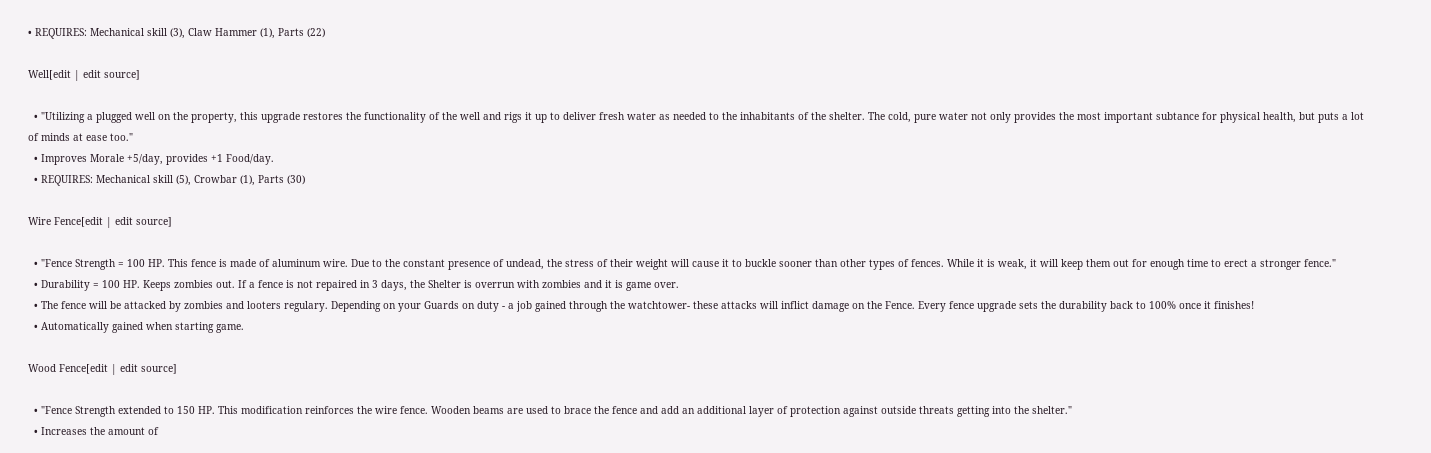• REQUIRES: Mechanical skill (3), Claw Hammer (1), Parts (22)

Well[edit | edit source]

  • "Utilizing a plugged well on the property, this upgrade restores the functionality of the well and rigs it up to deliver fresh water as needed to the inhabitants of the shelter. The cold, pure water not only provides the most important subtance for physical health, but puts a lot of minds at ease too."
  • Improves Morale +5/day, provides +1 Food/day.
  • REQUIRES: Mechanical skill (5), Crowbar (1), Parts (30)

Wire Fence[edit | edit source]

  • "Fence Strength = 100 HP. This fence is made of aluminum wire. Due to the constant presence of undead, the stress of their weight will cause it to buckle sooner than other types of fences. While it is weak, it will keep them out for enough time to erect a stronger fence."
  • Durability = 100 HP. Keeps zombies out. If a fence is not repaired in 3 days, the Shelter is overrun with zombies and it is game over.
  • The fence will be attacked by zombies and looters regulary. Depending on your Guards on duty - a job gained through the watchtower- these attacks will inflict damage on the Fence. Every fence upgrade sets the durability back to 100% once it finishes!
  • Automatically gained when starting game.

Wood Fence[edit | edit source]

  • "Fence Strength extended to 150 HP. This modification reinforces the wire fence. Wooden beams are used to brace the fence and add an additional layer of protection against outside threats getting into the shelter."
  • Increases the amount of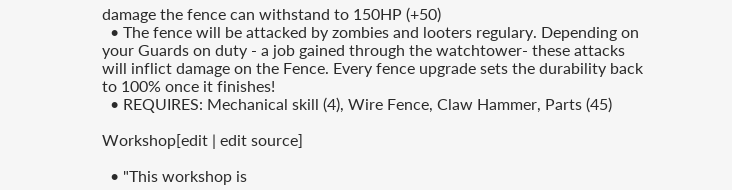damage the fence can withstand to 150HP (+50)
  • The fence will be attacked by zombies and looters regulary. Depending on your Guards on duty - a job gained through the watchtower- these attacks will inflict damage on the Fence. Every fence upgrade sets the durability back to 100% once it finishes!
  • REQUIRES: Mechanical skill (4), Wire Fence, Claw Hammer, Parts (45)

Workshop[edit | edit source]

  • "This workshop is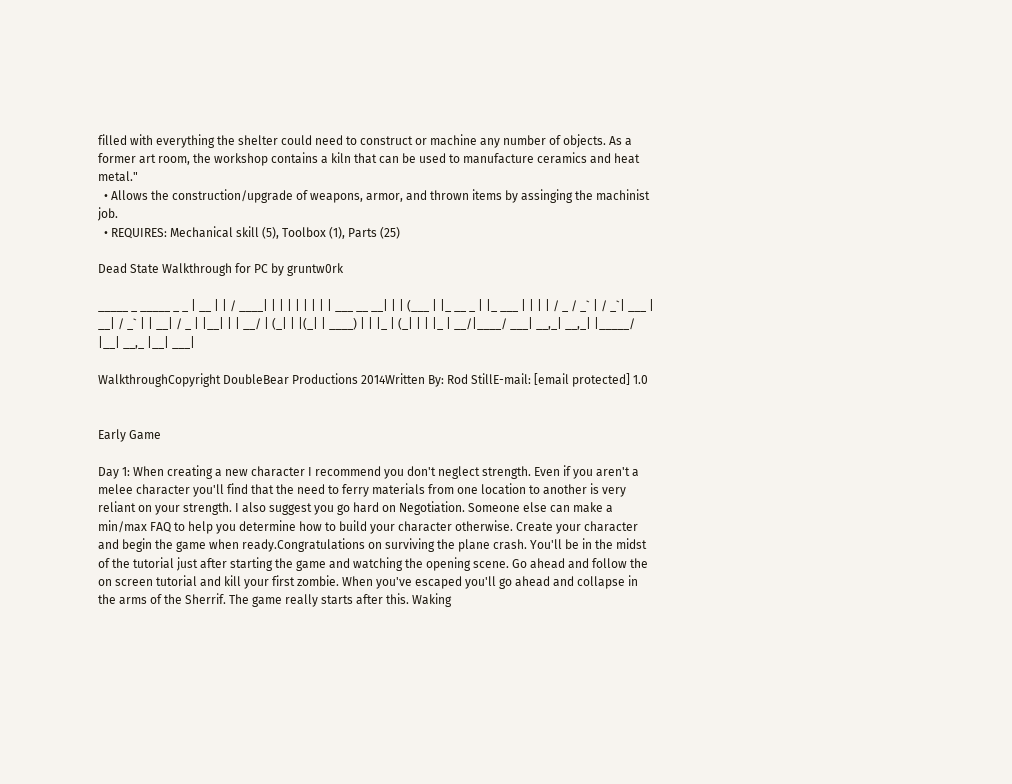filled with everything the shelter could need to construct or machine any number of objects. As a former art room, the workshop contains a kiln that can be used to manufacture ceramics and heat metal."
  • Allows the construction/upgrade of weapons, armor, and thrown items by assinging the machinist job.
  • REQUIRES: Mechanical skill (5), Toolbox (1), Parts (25)

Dead State Walkthrough for PC by gruntw0rk

_____ _ _____ _ _ | __ | | / ____| | | | | | | | | ___ __ __| | | (___ | |_ __ _ | |_ ___ | | | | / _ / _` | / _`| ___ | __| / _` | | __| / _ | |__| | | __/ | (_| | |(_| | ____) | | |_ | (_| | | |_ | __/|____/ ___| __,_| __,_| |_____/ |__| __,_ |__| ___|

WalkthroughCopyright DoubleBear Productions 2014Written By: Rod StillE-mail: [email protected] 1.0


Early Game

Day 1: When creating a new character I recommend you don't neglect strength. Even if you aren't a melee character you'll find that the need to ferry materials from one location to another is very reliant on your strength. I also suggest you go hard on Negotiation. Someone else can make a min/max FAQ to help you determine how to build your character otherwise. Create your character and begin the game when ready.Congratulations on surviving the plane crash. You'll be in the midst of the tutorial just after starting the game and watching the opening scene. Go ahead and follow the on screen tutorial and kill your first zombie. When you've escaped you'll go ahead and collapse in the arms of the Sherrif. The game really starts after this. Waking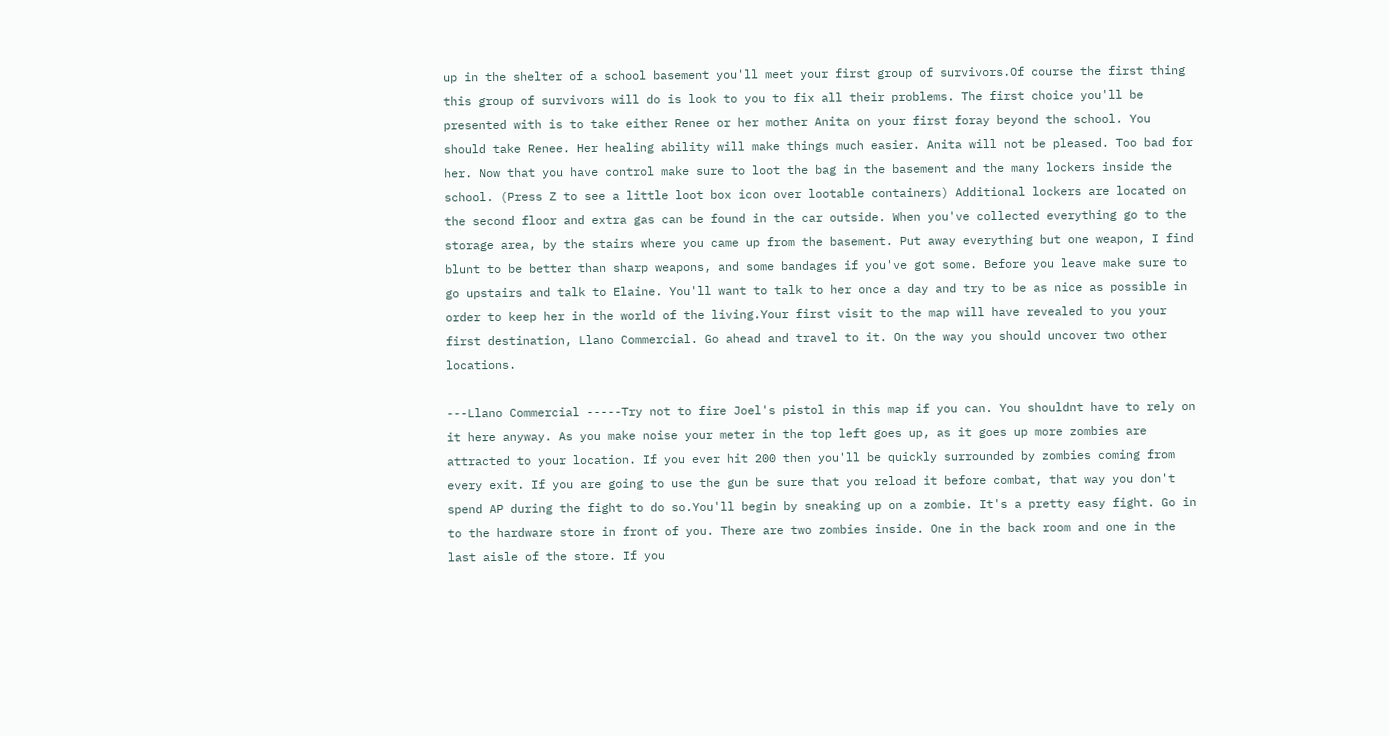up in the shelter of a school basement you'll meet your first group of survivors.Of course the first thing this group of survivors will do is look to you to fix all their problems. The first choice you'll be presented with is to take either Renee or her mother Anita on your first foray beyond the school. You should take Renee. Her healing ability will make things much easier. Anita will not be pleased. Too bad for her. Now that you have control make sure to loot the bag in the basement and the many lockers inside the school. (Press Z to see a little loot box icon over lootable containers) Additional lockers are located on the second floor and extra gas can be found in the car outside. When you've collected everything go to the storage area, by the stairs where you came up from the basement. Put away everything but one weapon, I find blunt to be better than sharp weapons, and some bandages if you've got some. Before you leave make sure to go upstairs and talk to Elaine. You'll want to talk to her once a day and try to be as nice as possible in order to keep her in the world of the living.Your first visit to the map will have revealed to you your first destination, Llano Commercial. Go ahead and travel to it. On the way you should uncover two other locations.

---Llano Commercial -----Try not to fire Joel's pistol in this map if you can. You shouldnt have to rely on it here anyway. As you make noise your meter in the top left goes up, as it goes up more zombies are attracted to your location. If you ever hit 200 then you'll be quickly surrounded by zombies coming from every exit. If you are going to use the gun be sure that you reload it before combat, that way you don't spend AP during the fight to do so.You'll begin by sneaking up on a zombie. It's a pretty easy fight. Go in to the hardware store in front of you. There are two zombies inside. One in the back room and one in the last aisle of the store. If you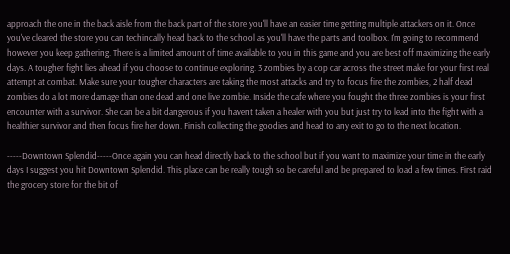approach the one in the back aisle from the back part of the store you'll have an easier time getting multiple attackers on it. Once you've cleared the store you can techincally head back to the school as you'll have the parts and toolbox. I'm going to recommend however you keep gathering. There is a limited amount of time available to you in this game and you are best off maximizing the early days. A tougher fight lies ahead if you choose to continue exploring. 3 zombies by a cop car across the street make for your first real attempt at combat. Make sure your tougher characters are taking the most attacks and try to focus fire the zombies, 2 half dead zombies do a lot more damage than one dead and one live zombie. Inside the cafe where you fought the three zombies is your first encounter with a survivor. She can be a bit dangerous if you havent taken a healer with you but just try to lead into the fight with a healthier survivor and then focus fire her down. Finish collecting the goodies and head to any exit to go to the next location.

-----Downtown Splendid-----Once again you can head directly back to the school but if you want to maximize your time in the early days I suggest you hit Downtown Splendid. This place can be really tough so be careful and be prepared to load a few times. First raid the grocery store for the bit of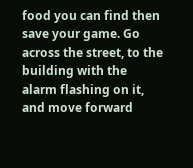food you can find then save your game. Go across the street, to the building with the alarm flashing on it, and move forward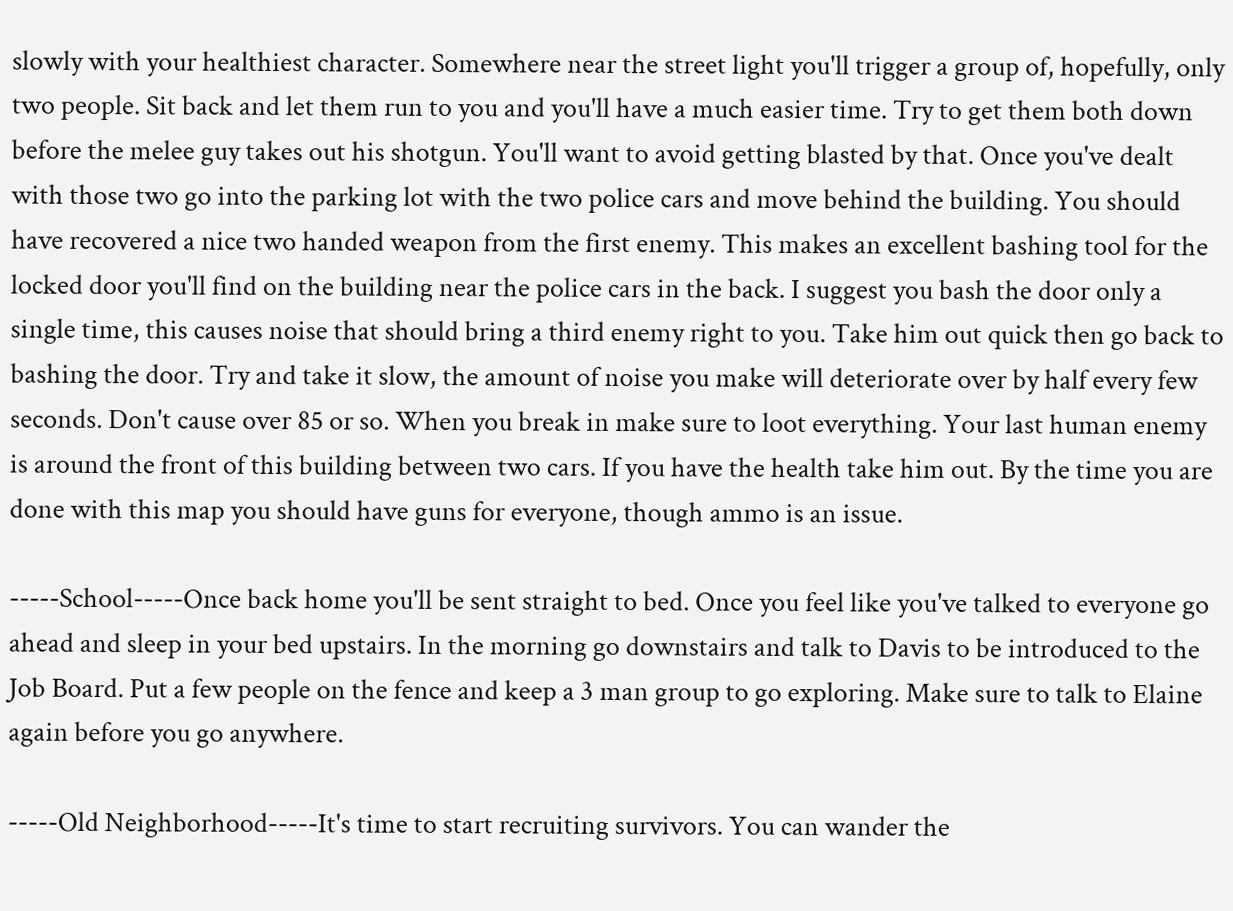slowly with your healthiest character. Somewhere near the street light you'll trigger a group of, hopefully, only two people. Sit back and let them run to you and you'll have a much easier time. Try to get them both down before the melee guy takes out his shotgun. You'll want to avoid getting blasted by that. Once you've dealt with those two go into the parking lot with the two police cars and move behind the building. You should have recovered a nice two handed weapon from the first enemy. This makes an excellent bashing tool for the locked door you'll find on the building near the police cars in the back. I suggest you bash the door only a single time, this causes noise that should bring a third enemy right to you. Take him out quick then go back to bashing the door. Try and take it slow, the amount of noise you make will deteriorate over by half every few seconds. Don't cause over 85 or so. When you break in make sure to loot everything. Your last human enemy is around the front of this building between two cars. If you have the health take him out. By the time you are done with this map you should have guns for everyone, though ammo is an issue.

-----School-----Once back home you'll be sent straight to bed. Once you feel like you've talked to everyone go ahead and sleep in your bed upstairs. In the morning go downstairs and talk to Davis to be introduced to the Job Board. Put a few people on the fence and keep a 3 man group to go exploring. Make sure to talk to Elaine again before you go anywhere.

-----Old Neighborhood-----It's time to start recruiting survivors. You can wander the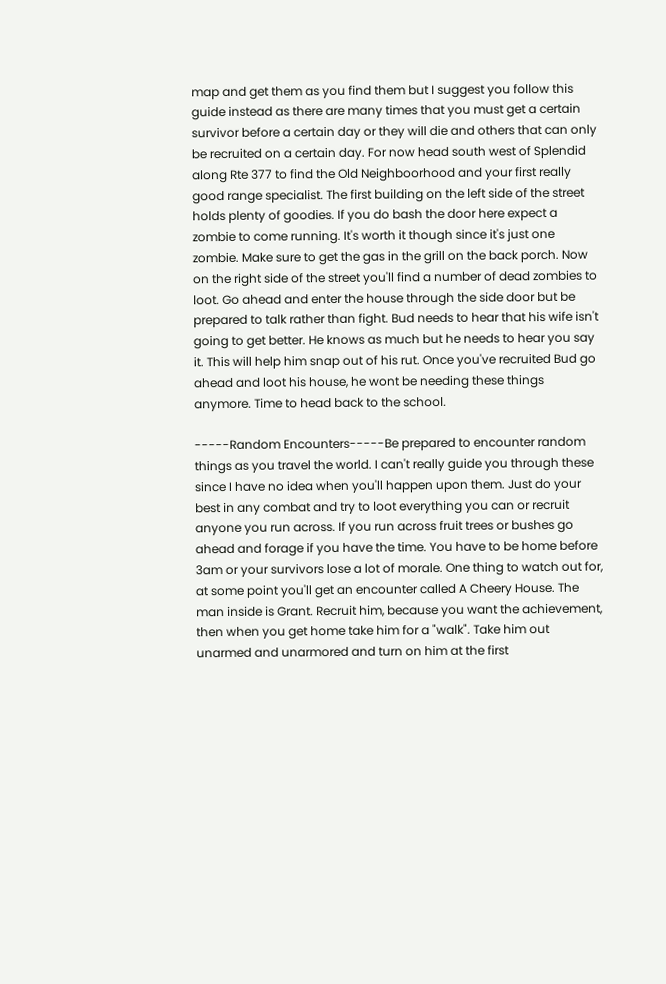map and get them as you find them but I suggest you follow this guide instead as there are many times that you must get a certain survivor before a certain day or they will die and others that can only be recruited on a certain day. For now head south west of Splendid along Rte 377 to find the Old Neighboorhood and your first really good range specialist. The first building on the left side of the street holds plenty of goodies. If you do bash the door here expect a zombie to come running. It's worth it though since it's just one zombie. Make sure to get the gas in the grill on the back porch. Now on the right side of the street you'll find a number of dead zombies to loot. Go ahead and enter the house through the side door but be prepared to talk rather than fight. Bud needs to hear that his wife isn't going to get better. He knows as much but he needs to hear you say it. This will help him snap out of his rut. Once you've recruited Bud go ahead and loot his house, he wont be needing these things anymore. Time to head back to the school.

-----Random Encounters-----Be prepared to encounter random things as you travel the world. I can't really guide you through these since I have no idea when you'll happen upon them. Just do your best in any combat and try to loot everything you can or recruit anyone you run across. If you run across fruit trees or bushes go ahead and forage if you have the time. You have to be home before 3am or your survivors lose a lot of morale. One thing to watch out for, at some point you'll get an encounter called A Cheery House. The man inside is Grant. Recruit him, because you want the achievement, then when you get home take him for a "walk". Take him out unarmed and unarmored and turn on him at the first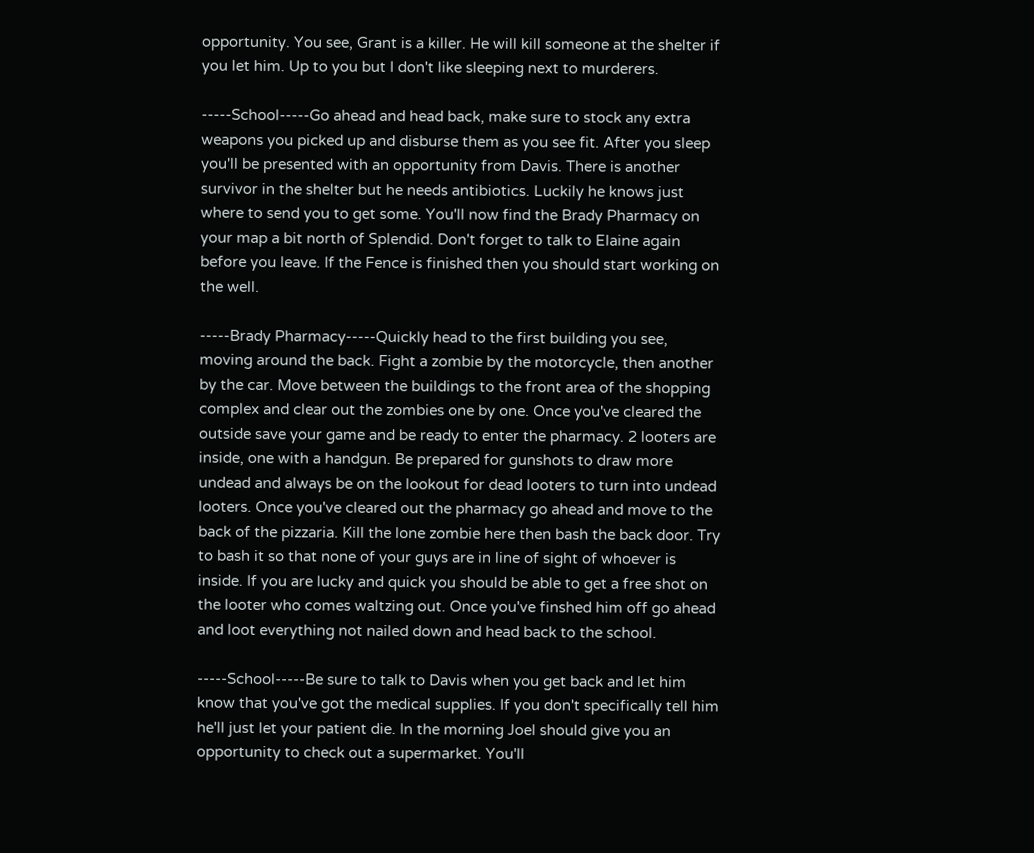opportunity. You see, Grant is a killer. He will kill someone at the shelter if you let him. Up to you but I don't like sleeping next to murderers.

-----School-----Go ahead and head back, make sure to stock any extra weapons you picked up and disburse them as you see fit. After you sleep you'll be presented with an opportunity from Davis. There is another survivor in the shelter but he needs antibiotics. Luckily he knows just where to send you to get some. You'll now find the Brady Pharmacy on your map a bit north of Splendid. Don't forget to talk to Elaine again before you leave. If the Fence is finished then you should start working on the well.

-----Brady Pharmacy-----Quickly head to the first building you see, moving around the back. Fight a zombie by the motorcycle, then another by the car. Move between the buildings to the front area of the shopping complex and clear out the zombies one by one. Once you've cleared the outside save your game and be ready to enter the pharmacy. 2 looters are inside, one with a handgun. Be prepared for gunshots to draw more undead and always be on the lookout for dead looters to turn into undead looters. Once you've cleared out the pharmacy go ahead and move to the back of the pizzaria. Kill the lone zombie here then bash the back door. Try to bash it so that none of your guys are in line of sight of whoever is inside. If you are lucky and quick you should be able to get a free shot on the looter who comes waltzing out. Once you've finshed him off go ahead and loot everything not nailed down and head back to the school.

-----School-----Be sure to talk to Davis when you get back and let him know that you've got the medical supplies. If you don't specifically tell him he'll just let your patient die. In the morning Joel should give you an opportunity to check out a supermarket. You'll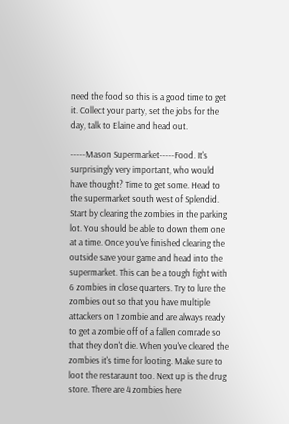need the food so this is a good time to get it. Collect your party, set the jobs for the day, talk to Elaine and head out.

-----Mason Supermarket-----Food. It's surprisingly very important, who would have thought? Time to get some. Head to the supermarket south west of Splendid. Start by clearing the zombies in the parking lot. You should be able to down them one at a time. Once you've finished clearing the outside save your game and head into the supermarket. This can be a tough fight with 6 zombies in close quarters. Try to lure the zombies out so that you have multiple attackers on 1 zombie and are always ready to get a zombie off of a fallen comrade so that they don't die. When you've cleared the zombies it's time for looting. Make sure to loot the restaraunt too. Next up is the drug store. There are 4 zombies here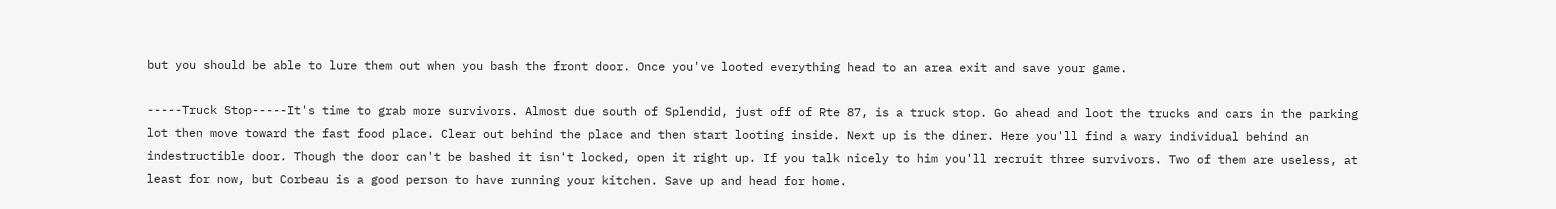but you should be able to lure them out when you bash the front door. Once you've looted everything head to an area exit and save your game.

-----Truck Stop-----It's time to grab more survivors. Almost due south of Splendid, just off of Rte 87, is a truck stop. Go ahead and loot the trucks and cars in the parking lot then move toward the fast food place. Clear out behind the place and then start looting inside. Next up is the diner. Here you'll find a wary individual behind an indestructible door. Though the door can't be bashed it isn't locked, open it right up. If you talk nicely to him you'll recruit three survivors. Two of them are useless, at least for now, but Corbeau is a good person to have running your kitchen. Save up and head for home.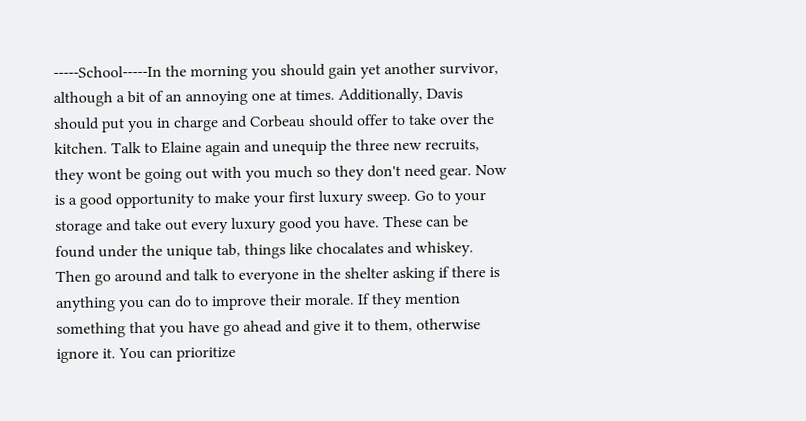-----School-----In the morning you should gain yet another survivor, although a bit of an annoying one at times. Additionally, Davis should put you in charge and Corbeau should offer to take over the kitchen. Talk to Elaine again and unequip the three new recruits, they wont be going out with you much so they don't need gear. Now is a good opportunity to make your first luxury sweep. Go to your storage and take out every luxury good you have. These can be found under the unique tab, things like chocalates and whiskey. Then go around and talk to everyone in the shelter asking if there is anything you can do to improve their morale. If they mention something that you have go ahead and give it to them, otherwise ignore it. You can prioritize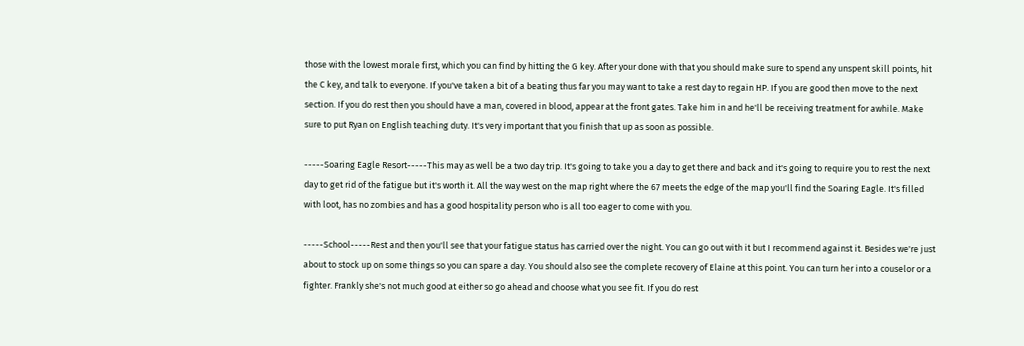those with the lowest morale first, which you can find by hitting the G key. After your done with that you should make sure to spend any unspent skill points, hit the C key, and talk to everyone. If you've taken a bit of a beating thus far you may want to take a rest day to regain HP. If you are good then move to the next section. If you do rest then you should have a man, covered in blood, appear at the front gates. Take him in and he'll be receiving treatment for awhile. Make sure to put Ryan on English teaching duty. It's very important that you finish that up as soon as possible.

-----Soaring Eagle Resort-----This may as well be a two day trip. It's going to take you a day to get there and back and it's going to require you to rest the next day to get rid of the fatigue but it's worth it. All the way west on the map right where the 67 meets the edge of the map you'll find the Soaring Eagle. It's filled with loot, has no zombies and has a good hospitality person who is all too eager to come with you.

-----School-----Rest and then you'll see that your fatigue status has carried over the night. You can go out with it but I recommend against it. Besides we're just about to stock up on some things so you can spare a day. You should also see the complete recovery of Elaine at this point. You can turn her into a couselor or a fighter. Frankly she's not much good at either so go ahead and choose what you see fit. If you do rest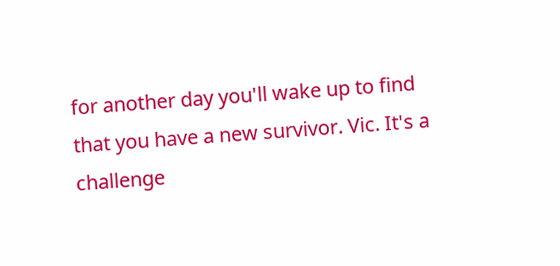for another day you'll wake up to find that you have a new survivor. Vic. It's a challenge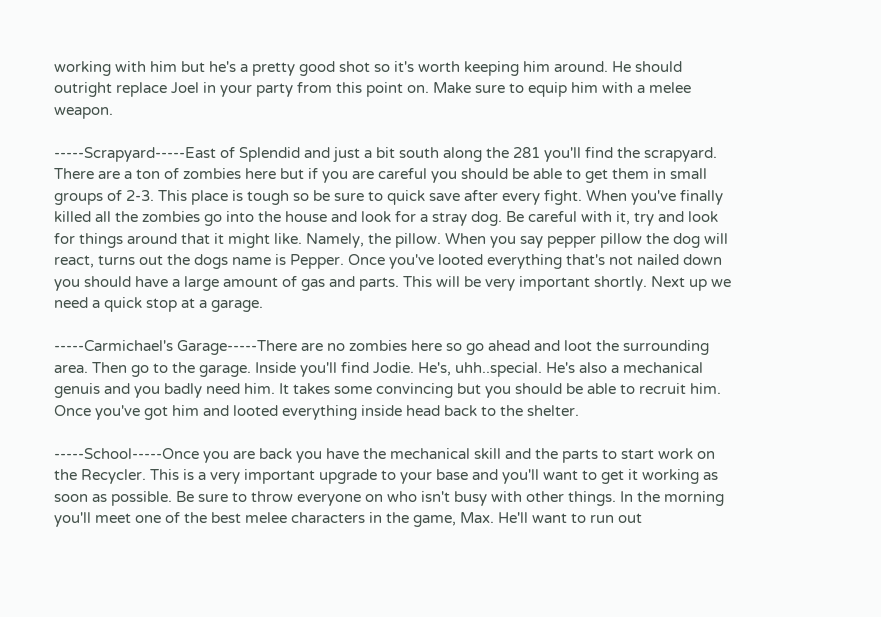working with him but he's a pretty good shot so it's worth keeping him around. He should outright replace Joel in your party from this point on. Make sure to equip him with a melee weapon.

-----Scrapyard-----East of Splendid and just a bit south along the 281 you'll find the scrapyard. There are a ton of zombies here but if you are careful you should be able to get them in small groups of 2-3. This place is tough so be sure to quick save after every fight. When you've finally killed all the zombies go into the house and look for a stray dog. Be careful with it, try and look for things around that it might like. Namely, the pillow. When you say pepper pillow the dog will react, turns out the dogs name is Pepper. Once you've looted everything that's not nailed down you should have a large amount of gas and parts. This will be very important shortly. Next up we need a quick stop at a garage.

-----Carmichael's Garage-----There are no zombies here so go ahead and loot the surrounding area. Then go to the garage. Inside you'll find Jodie. He's, uhh..special. He's also a mechanical genuis and you badly need him. It takes some convincing but you should be able to recruit him. Once you've got him and looted everything inside head back to the shelter.

-----School-----Once you are back you have the mechanical skill and the parts to start work on the Recycler. This is a very important upgrade to your base and you'll want to get it working as soon as possible. Be sure to throw everyone on who isn't busy with other things. In the morning you'll meet one of the best melee characters in the game, Max. He'll want to run out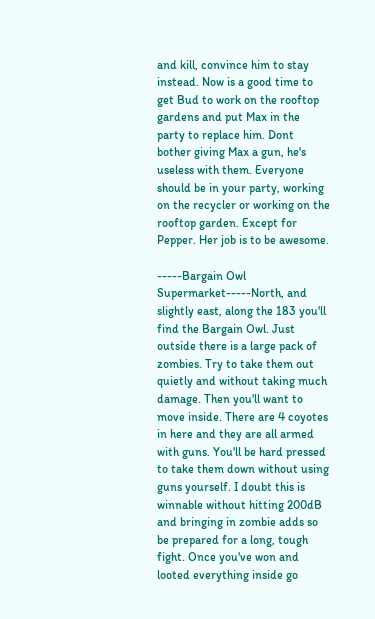and kill, convince him to stay instead. Now is a good time to get Bud to work on the rooftop gardens and put Max in the party to replace him. Dont bother giving Max a gun, he's useless with them. Everyone should be in your party, working on the recycler or working on the rooftop garden. Except for Pepper. Her job is to be awesome.

-----Bargain Owl Supermarket-----North, and slightly east, along the 183 you'll find the Bargain Owl. Just outside there is a large pack of zombies. Try to take them out quietly and without taking much damage. Then you'll want to move inside. There are 4 coyotes in here and they are all armed with guns. You'll be hard pressed to take them down without using guns yourself. I doubt this is winnable without hitting 200dB and bringing in zombie adds so be prepared for a long, tough fight. Once you've won and looted everything inside go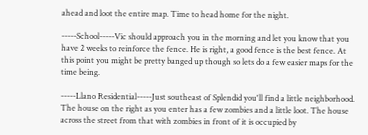ahead and loot the entire map. Time to head home for the night.

-----School-----Vic should approach you in the morning and let you know that you have 2 weeks to reinforce the fence. He is right, a good fence is the best fence. At this point you might be pretty banged up though so lets do a few easier maps for the time being.

-----Llano Residential-----Just southeast of Splendid you'll find a little neighborhood. The house on the right as you enter has a few zombies and a little loot. The house across the street from that with zombies in front of it is occupied by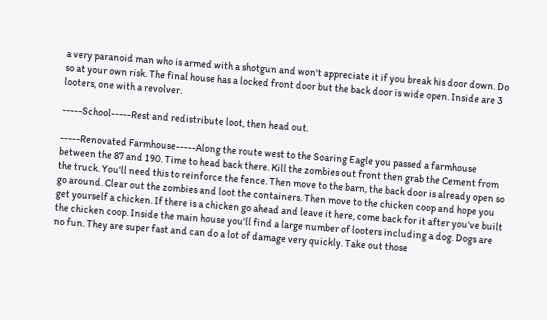a very paranoid man who is armed with a shotgun and won't appreciate it if you break his door down. Do so at your own risk. The final house has a locked front door but the back door is wide open. Inside are 3 looters, one with a revolver.

-----School-----Rest and redistribute loot, then head out.

-----Renovated Farmhouse-----Along the route west to the Soaring Eagle you passed a farmhouse between the 87 and 190. Time to head back there. Kill the zombies out front then grab the Cement from the truck. You'll need this to reinforce the fence. Then move to the barn, the back door is already open so go around. Clear out the zombies and loot the containers. Then move to the chicken coop and hope you get yourself a chicken. If there is a chicken go ahead and leave it here, come back for it after you've built the chicken coop. Inside the main house you'll find a large number of looters including a dog. Dogs are no fun. They are super fast and can do a lot of damage very quickly. Take out those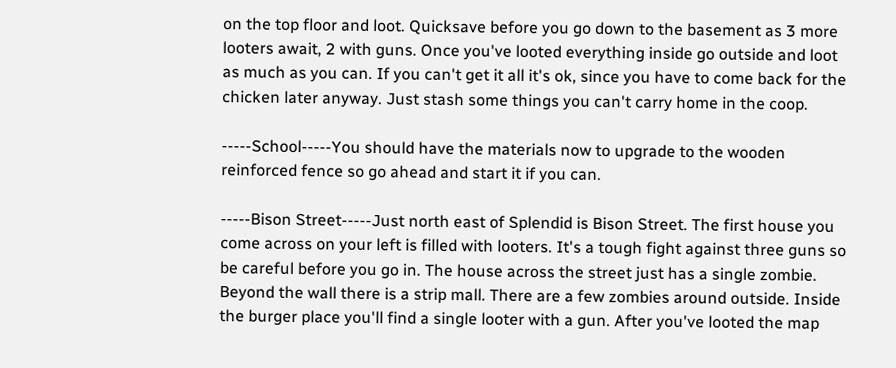on the top floor and loot. Quicksave before you go down to the basement as 3 more looters await, 2 with guns. Once you've looted everything inside go outside and loot as much as you can. If you can't get it all it's ok, since you have to come back for the chicken later anyway. Just stash some things you can't carry home in the coop.

-----School-----You should have the materials now to upgrade to the wooden reinforced fence so go ahead and start it if you can.

-----Bison Street-----Just north east of Splendid is Bison Street. The first house you come across on your left is filled with looters. It's a tough fight against three guns so be careful before you go in. The house across the street just has a single zombie. Beyond the wall there is a strip mall. There are a few zombies around outside. Inside the burger place you'll find a single looter with a gun. After you've looted the map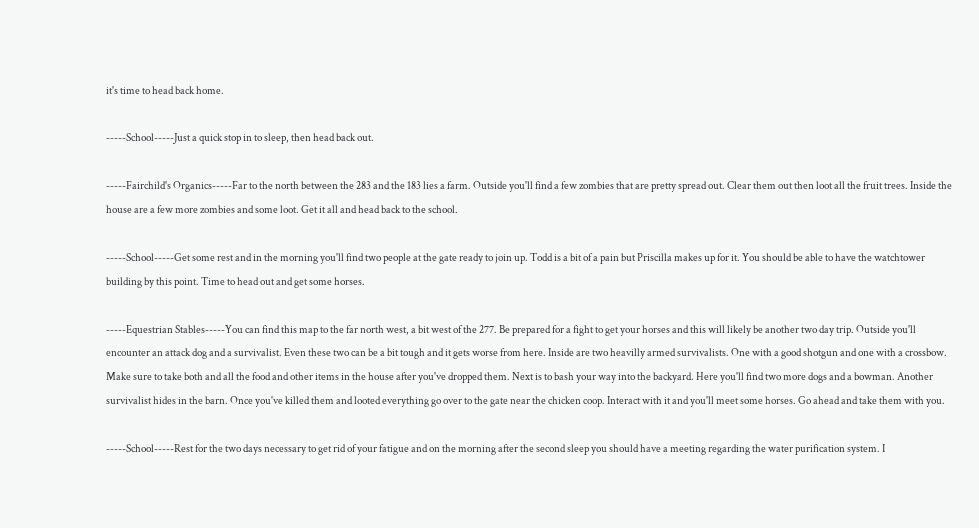it's time to head back home.

-----School-----Just a quick stop in to sleep, then head back out.

-----Fairchild's Organics-----Far to the north between the 283 and the 183 lies a farm. Outside you'll find a few zombies that are pretty spread out. Clear them out then loot all the fruit trees. Inside the house are a few more zombies and some loot. Get it all and head back to the school.

-----School-----Get some rest and in the morning you'll find two people at the gate ready to join up. Todd is a bit of a pain but Priscilla makes up for it. You should be able to have the watchtower building by this point. Time to head out and get some horses.

-----Equestrian Stables-----You can find this map to the far north west, a bit west of the 277. Be prepared for a fight to get your horses and this will likely be another two day trip. Outside you'll encounter an attack dog and a survivalist. Even these two can be a bit tough and it gets worse from here. Inside are two heavilly armed survivalists. One with a good shotgun and one with a crossbow. Make sure to take both and all the food and other items in the house after you've dropped them. Next is to bash your way into the backyard. Here you'll find two more dogs and a bowman. Another survivalist hides in the barn. Once you've killed them and looted everything go over to the gate near the chicken coop. Interact with it and you'll meet some horses. Go ahead and take them with you.

-----School-----Rest for the two days necessary to get rid of your fatigue and on the morning after the second sleep you should have a meeting regarding the water purification system. I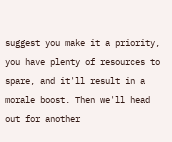suggest you make it a priority, you have plenty of resources to spare, and it'll result in a morale boost. Then we'll head out for another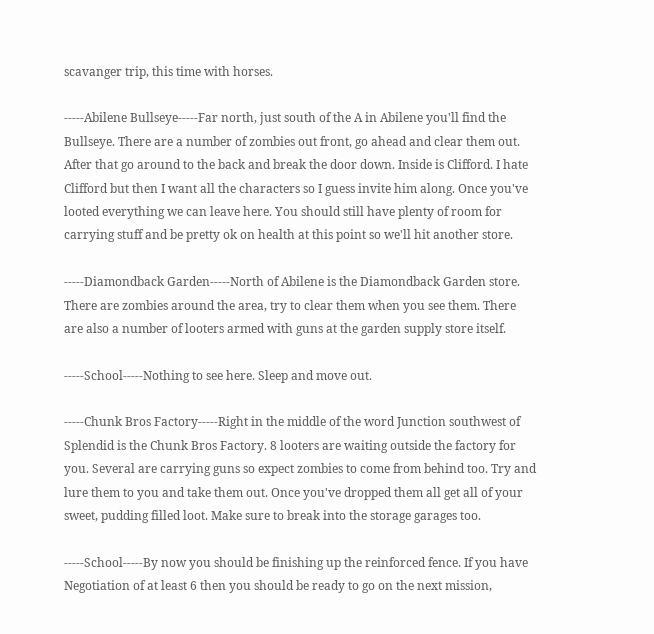scavanger trip, this time with horses.

-----Abilene Bullseye-----Far north, just south of the A in Abilene you'll find the Bullseye. There are a number of zombies out front, go ahead and clear them out. After that go around to the back and break the door down. Inside is Clifford. I hate Clifford but then I want all the characters so I guess invite him along. Once you've looted everything we can leave here. You should still have plenty of room for carrying stuff and be pretty ok on health at this point so we'll hit another store.

-----Diamondback Garden-----North of Abilene is the Diamondback Garden store. There are zombies around the area, try to clear them when you see them. There are also a number of looters armed with guns at the garden supply store itself.

-----School-----Nothing to see here. Sleep and move out.

-----Chunk Bros Factory-----Right in the middle of the word Junction southwest of Splendid is the Chunk Bros Factory. 8 looters are waiting outside the factory for you. Several are carrying guns so expect zombies to come from behind too. Try and lure them to you and take them out. Once you've dropped them all get all of your sweet, pudding filled loot. Make sure to break into the storage garages too.

-----School-----By now you should be finishing up the reinforced fence. If you have Negotiation of at least 6 then you should be ready to go on the next mission,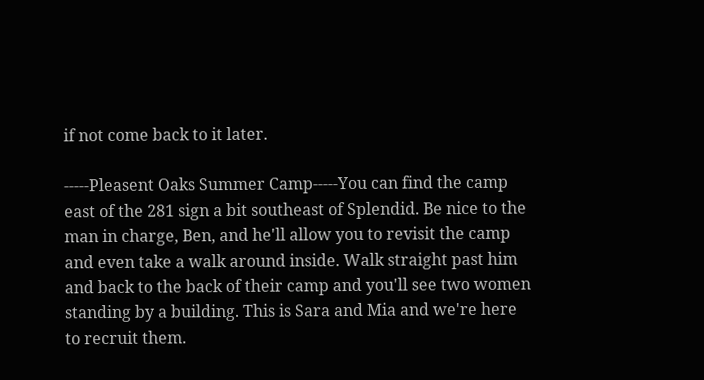if not come back to it later.

-----Pleasent Oaks Summer Camp-----You can find the camp east of the 281 sign a bit southeast of Splendid. Be nice to the man in charge, Ben, and he'll allow you to revisit the camp and even take a walk around inside. Walk straight past him and back to the back of their camp and you'll see two women standing by a building. This is Sara and Mia and we're here to recruit them.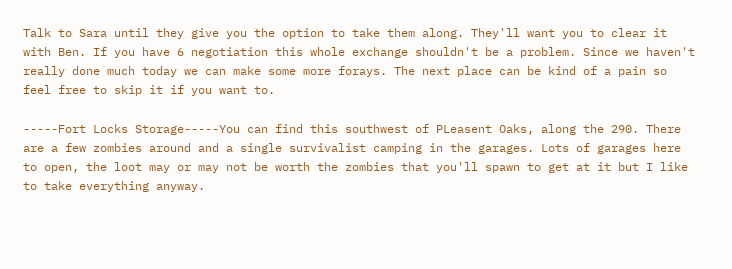Talk to Sara until they give you the option to take them along. They'll want you to clear it with Ben. If you have 6 negotiation this whole exchange shouldn't be a problem. Since we haven't really done much today we can make some more forays. The next place can be kind of a pain so feel free to skip it if you want to.

-----Fort Locks Storage-----You can find this southwest of PLeasent Oaks, along the 290. There are a few zombies around and a single survivalist camping in the garages. Lots of garages here to open, the loot may or may not be worth the zombies that you'll spawn to get at it but I like to take everything anyway.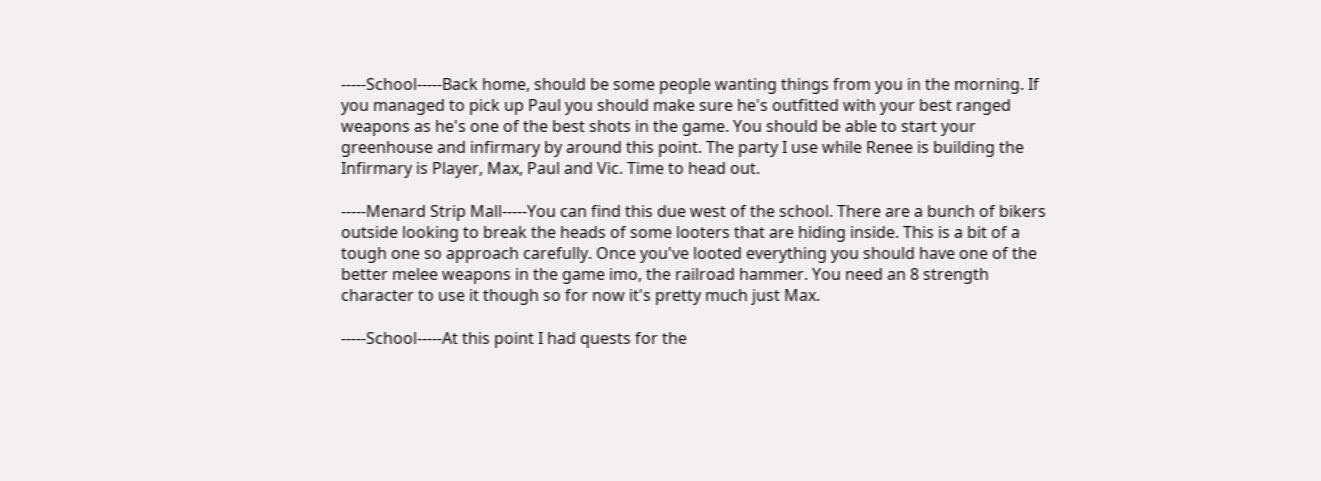-----School-----Back home, should be some people wanting things from you in the morning. If you managed to pick up Paul you should make sure he's outfitted with your best ranged weapons as he's one of the best shots in the game. You should be able to start your greenhouse and infirmary by around this point. The party I use while Renee is building the Infirmary is Player, Max, Paul and Vic. Time to head out.

-----Menard Strip Mall-----You can find this due west of the school. There are a bunch of bikers outside looking to break the heads of some looters that are hiding inside. This is a bit of a tough one so approach carefully. Once you've looted everything you should have one of the better melee weapons in the game imo, the railroad hammer. You need an 8 strength character to use it though so for now it's pretty much just Max.

-----School-----At this point I had quests for the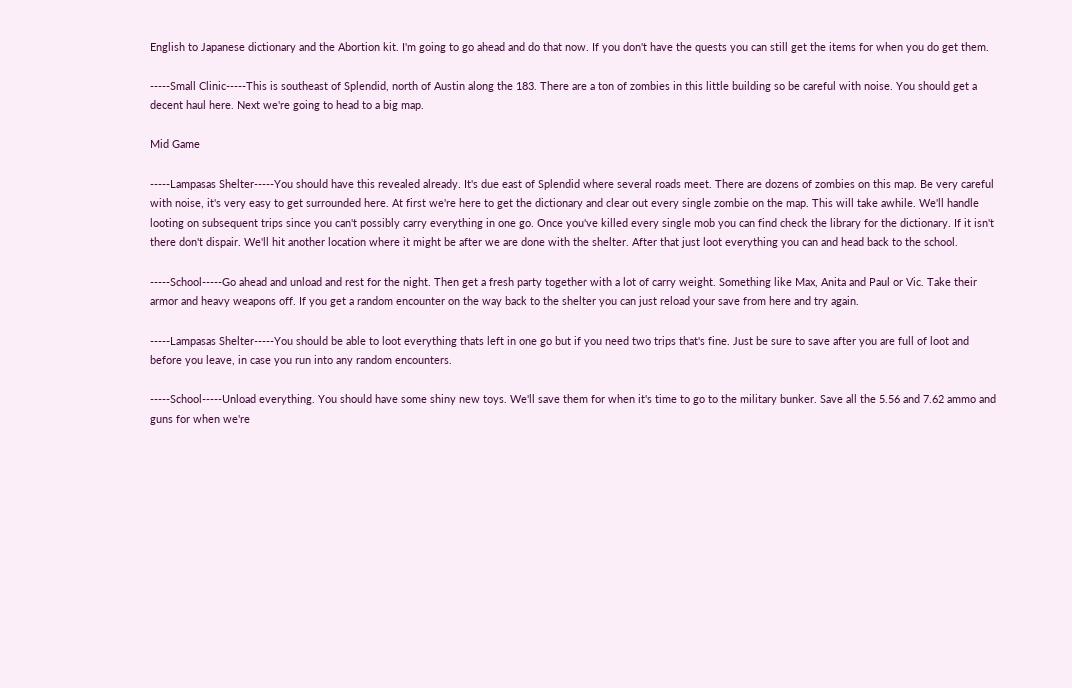English to Japanese dictionary and the Abortion kit. I'm going to go ahead and do that now. If you don't have the quests you can still get the items for when you do get them.

-----Small Clinic-----This is southeast of Splendid, north of Austin along the 183. There are a ton of zombies in this little building so be careful with noise. You should get a decent haul here. Next we're going to head to a big map.

Mid Game

-----Lampasas Shelter-----You should have this revealed already. It's due east of Splendid where several roads meet. There are dozens of zombies on this map. Be very careful with noise, it's very easy to get surrounded here. At first we're here to get the dictionary and clear out every single zombie on the map. This will take awhile. We'll handle looting on subsequent trips since you can't possibly carry everything in one go. Once you've killed every single mob you can find check the library for the dictionary. If it isn't there don't dispair. We'll hit another location where it might be after we are done with the shelter. After that just loot everything you can and head back to the school.

-----School-----Go ahead and unload and rest for the night. Then get a fresh party together with a lot of carry weight. Something like Max, Anita and Paul or Vic. Take their armor and heavy weapons off. If you get a random encounter on the way back to the shelter you can just reload your save from here and try again.

-----Lampasas Shelter-----You should be able to loot everything thats left in one go but if you need two trips that's fine. Just be sure to save after you are full of loot and before you leave, in case you run into any random encounters.

-----School-----Unload everything. You should have some shiny new toys. We'll save them for when it's time to go to the military bunker. Save all the 5.56 and 7.62 ammo and guns for when we're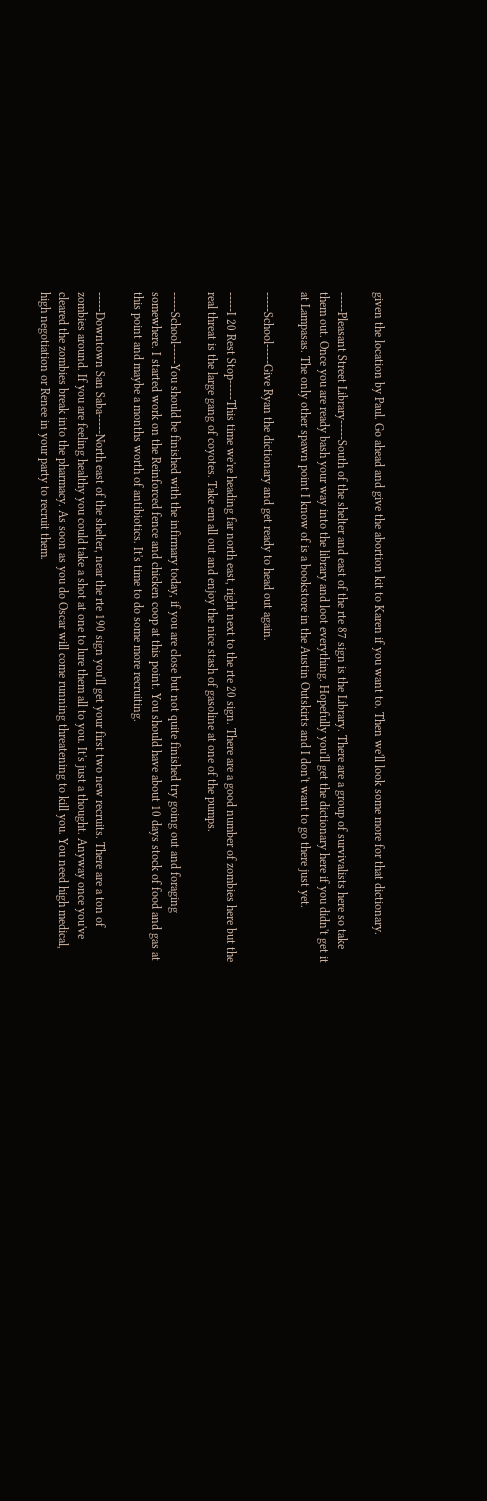given the location by Paul. Go ahead and give the abortion kit to Karen if you want to. Then we'll look some more for that dictionary.

-----Pleasant Street Library-----South of the shelter and east of the rte 87 sign is the Library. There are a group of survivalists here so take them out. Once you are ready bash your way into the library and loot everything. Hopefully you'll get the dictionary here if you didn't get it at Lampasas. The only other spawn point I know of is a bookstore in the Austin Outskirts and I don't want to go there just yet.

-----School-----Give Ryan the dictionary and get ready to head out again.

-----I 20 Rest Stop-----This time we're heading far north east, right next to the rte 20 sign. There are a good number of zombies here but the real threat is the large gang of coyotes. Take em all out and enjoy the nice stash of gasoline at one of the pumps.

-----School-----You should be finished with the infirmary today, if you are close but not quite finished try going out and foraging somewhere. I started work on the Reinforced fence and chicken coop at this point. You should have about 10 days stock of food and gas at this point and maybe a months worth of antibiotics. It's time to do some more recruiting.

-----Downtown San Saba-----North east of the shelter, near the rte 190 sign you'll get your first two new recruits. There are a ton of zombies around. If you are feeling healthy you could take a shot at one to lure them all to you. It's just a thought. Anyway once you've cleared the zombies break into the pharmacy. As soon as you do Oscar will come running threatening to kill you. You need high medical, high negotiation or Renee in your party to recruit them.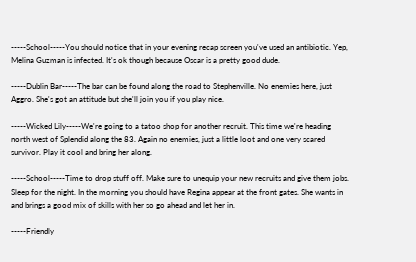-----School-----You should notice that in your evening recap screen you've used an antibiotic. Yep, Melina Guzman is infected. It's ok though because Oscar is a pretty good dude.

-----Dublin Bar-----The bar can be found along the road to Stephenville. No enemies here, just Aggro. She's got an attitude but she'll join you if you play nice.

-----Wicked Lily-----We're going to a tatoo shop for another recruit. This time we're heading north west of Splendid along the 83. Again no enemies, just a little loot and one very scared survivor. Play it cool and bring her along.

-----School-----Time to drop stuff off. Make sure to unequip your new recruits and give them jobs. Sleep for the night. In the morning you should have Regina appear at the front gates. She wants in and brings a good mix of skills with her so go ahead and let her in.

-----Friendly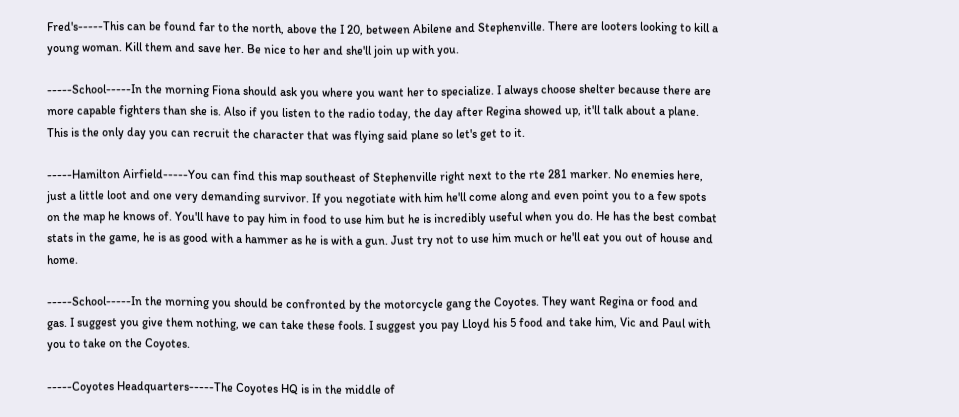Fred's-----This can be found far to the north, above the I 20, between Abilene and Stephenville. There are looters looking to kill a young woman. Kill them and save her. Be nice to her and she'll join up with you.

-----School-----In the morning Fiona should ask you where you want her to specialize. I always choose shelter because there are more capable fighters than she is. Also if you listen to the radio today, the day after Regina showed up, it'll talk about a plane. This is the only day you can recruit the character that was flying said plane so let's get to it.

-----Hamilton Airfield-----You can find this map southeast of Stephenville right next to the rte 281 marker. No enemies here, just a little loot and one very demanding survivor. If you negotiate with him he'll come along and even point you to a few spots on the map he knows of. You'll have to pay him in food to use him but he is incredibly useful when you do. He has the best combat stats in the game, he is as good with a hammer as he is with a gun. Just try not to use him much or he'll eat you out of house and home.

-----School-----In the morning you should be confronted by the motorcycle gang the Coyotes. They want Regina or food and gas. I suggest you give them nothing, we can take these fools. I suggest you pay Lloyd his 5 food and take him, Vic and Paul with you to take on the Coyotes.

-----Coyotes Headquarters-----The Coyotes HQ is in the middle of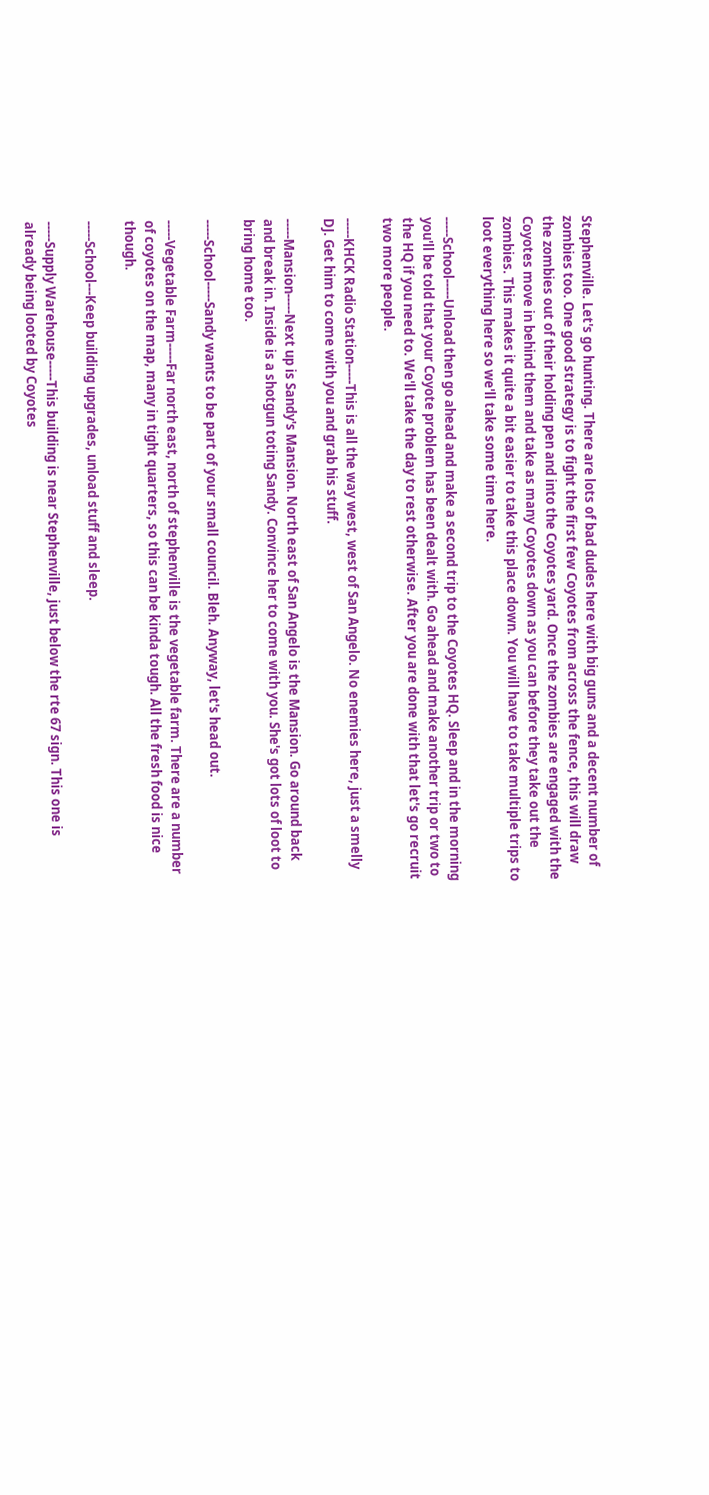Stephenville. Let's go hunting. There are lots of bad dudes here with big guns and a decent number of zombies too. One good strategy is to fight the first few Coyotes from across the fence, this will draw the zombies out of their holding pen and into the Coyotes yard. Once the zombies are engaged with the Coyotes move in behind them and take as many Coyotes down as you can before they take out the zombies. This makes it quite a bit easier to take this place down. You will have to take multiple trips to loot everything here so we'll take some time here.

-----School-----Unload then go ahead and make a second trip to the Coyotes HQ. Sleep and in the morning you'll be told that your Coyote problem has been dealt with. Go ahead and make another trip or two to the HQ if you need to. We'll take the day to rest otherwise. After you are done with that let's go recruit two more people.

-----KHCK Radio Station-----This is all the way west, west of San Angelo. No enemies here, just a smelly DJ. Get him to come with you and grab his stuff.

-----Mansion-----Next up is Sandy's Mansion. North east of San Angelo is the Mansion. Go around back and break in. Inside is a shotgun toting Sandy. Convince her to come with you. She's got lots of loot to bring home too.

-----School-----Sandy wants to be part of your small council. Bleh. Anyway, let's head out.

-----Vegetable Farm-----Far north east, north of stephenville is the vegetable farm. There are a number of coyotes on the map, many in tight quarters, so this can be kinda tough. All the fresh food is nice though.

-----School---Keep building upgrades, unload stuff and sleep.

-----Supply Warehouse-----This building is near Stephenville, just below the rte 67 sign. This one is already being looted by Coyotes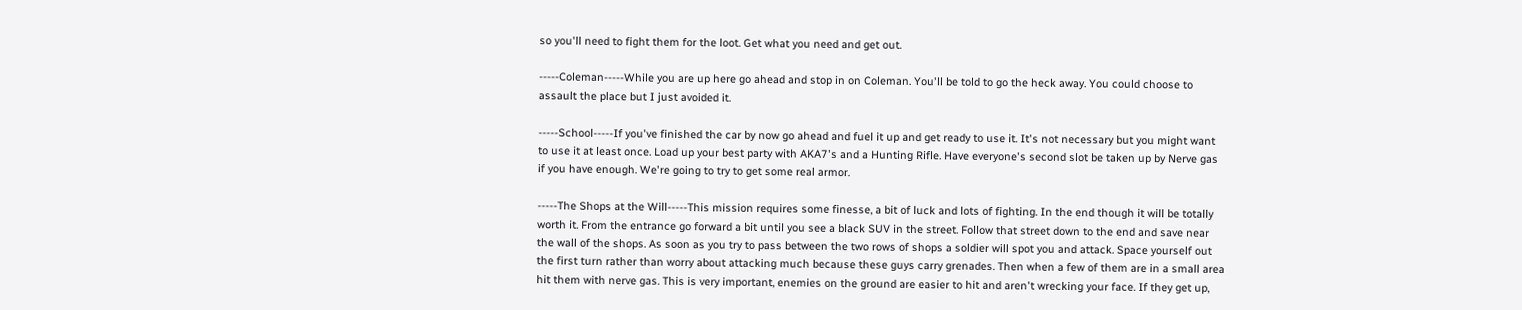so you'll need to fight them for the loot. Get what you need and get out.

-----Coleman-----While you are up here go ahead and stop in on Coleman. You'll be told to go the heck away. You could choose to assault the place but I just avoided it.

-----School-----If you've finished the car by now go ahead and fuel it up and get ready to use it. It's not necessary but you might want to use it at least once. Load up your best party with AKA7's and a Hunting Rifle. Have everyone's second slot be taken up by Nerve gas if you have enough. We're going to try to get some real armor.

-----The Shops at the Will-----This mission requires some finesse, a bit of luck and lots of fighting. In the end though it will be totally worth it. From the entrance go forward a bit until you see a black SUV in the street. Follow that street down to the end and save near the wall of the shops. As soon as you try to pass between the two rows of shops a soldier will spot you and attack. Space yourself out the first turn rather than worry about attacking much because these guys carry grenades. Then when a few of them are in a small area hit them with nerve gas. This is very important, enemies on the ground are easier to hit and aren't wrecking your face. If they get up,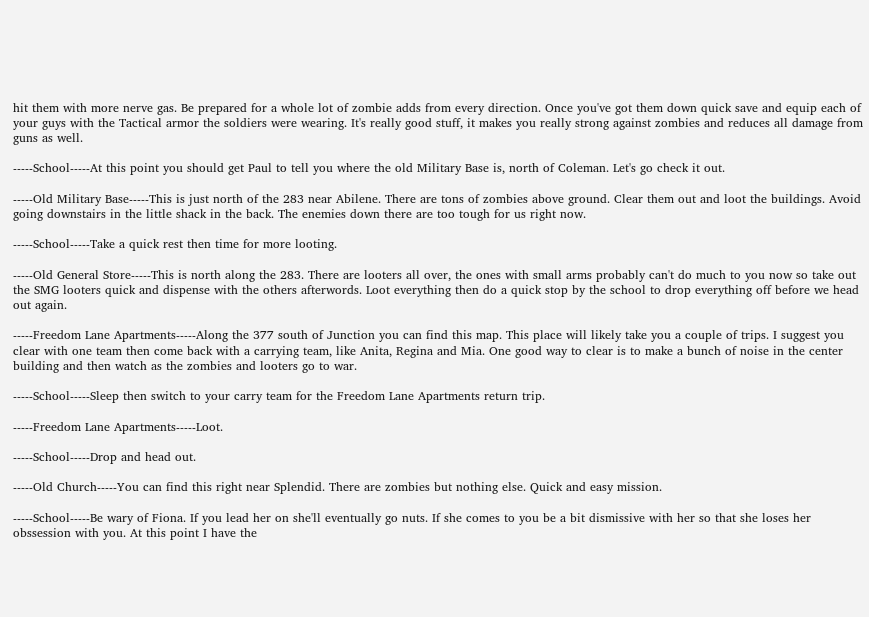hit them with more nerve gas. Be prepared for a whole lot of zombie adds from every direction. Once you've got them down quick save and equip each of your guys with the Tactical armor the soldiers were wearing. It's really good stuff, it makes you really strong against zombies and reduces all damage from guns as well.

-----School-----At this point you should get Paul to tell you where the old Military Base is, north of Coleman. Let's go check it out.

-----Old Military Base-----This is just north of the 283 near Abilene. There are tons of zombies above ground. Clear them out and loot the buildings. Avoid going downstairs in the little shack in the back. The enemies down there are too tough for us right now.

-----School-----Take a quick rest then time for more looting.

-----Old General Store-----This is north along the 283. There are looters all over, the ones with small arms probably can't do much to you now so take out the SMG looters quick and dispense with the others afterwords. Loot everything then do a quick stop by the school to drop everything off before we head out again.

-----Freedom Lane Apartments-----Along the 377 south of Junction you can find this map. This place will likely take you a couple of trips. I suggest you clear with one team then come back with a carrying team, like Anita, Regina and Mia. One good way to clear is to make a bunch of noise in the center building and then watch as the zombies and looters go to war.

-----School-----Sleep then switch to your carry team for the Freedom Lane Apartments return trip.

-----Freedom Lane Apartments-----Loot.

-----School-----Drop and head out.

-----Old Church-----You can find this right near Splendid. There are zombies but nothing else. Quick and easy mission.

-----School-----Be wary of Fiona. If you lead her on she'll eventually go nuts. If she comes to you be a bit dismissive with her so that she loses her obssession with you. At this point I have the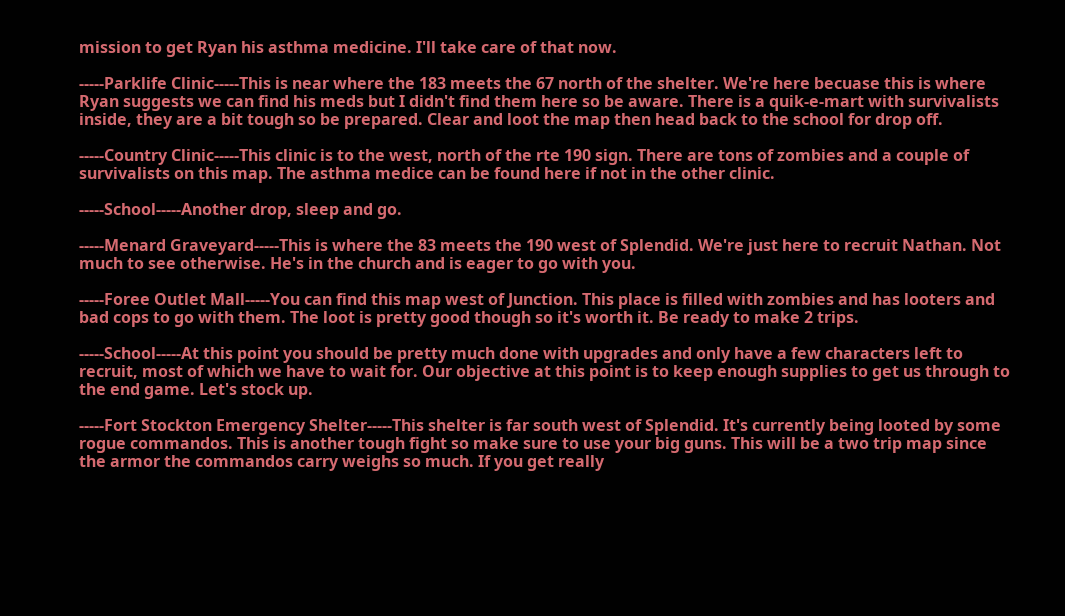mission to get Ryan his asthma medicine. I'll take care of that now.

-----Parklife Clinic-----This is near where the 183 meets the 67 north of the shelter. We're here becuase this is where Ryan suggests we can find his meds but I didn't find them here so be aware. There is a quik-e-mart with survivalists inside, they are a bit tough so be prepared. Clear and loot the map then head back to the school for drop off.

-----Country Clinic-----This clinic is to the west, north of the rte 190 sign. There are tons of zombies and a couple of survivalists on this map. The asthma medice can be found here if not in the other clinic.

-----School-----Another drop, sleep and go.

-----Menard Graveyard-----This is where the 83 meets the 190 west of Splendid. We're just here to recruit Nathan. Not much to see otherwise. He's in the church and is eager to go with you.

-----Foree Outlet Mall-----You can find this map west of Junction. This place is filled with zombies and has looters and bad cops to go with them. The loot is pretty good though so it's worth it. Be ready to make 2 trips.

-----School-----At this point you should be pretty much done with upgrades and only have a few characters left to recruit, most of which we have to wait for. Our objective at this point is to keep enough supplies to get us through to the end game. Let's stock up.

-----Fort Stockton Emergency Shelter-----This shelter is far south west of Splendid. It's currently being looted by some rogue commandos. This is another tough fight so make sure to use your big guns. This will be a two trip map since the armor the commandos carry weighs so much. If you get really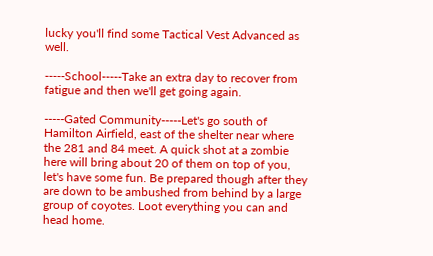lucky you'll find some Tactical Vest Advanced as well.

-----School-----Take an extra day to recover from fatigue and then we'll get going again.

-----Gated Community-----Let's go south of Hamilton Airfield, east of the shelter near where the 281 and 84 meet. A quick shot at a zombie here will bring about 20 of them on top of you, let's have some fun. Be prepared though after they are down to be ambushed from behind by a large group of coyotes. Loot everything you can and head home.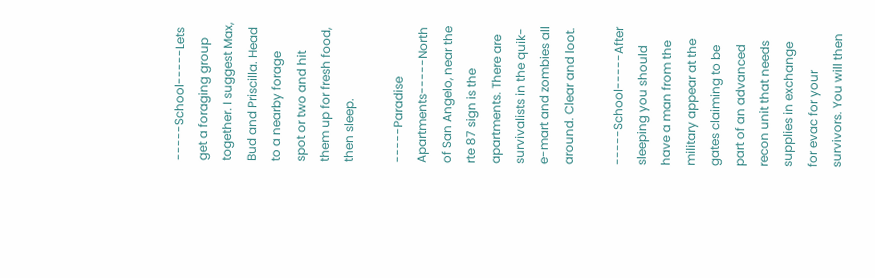-----School-----Lets get a foraging group together. I suggest Max, Bud and Priscilla. Head to a nearby forage spot or two and hit them up for fresh food, then sleep.

-----Paradise Apartments-----North of San Angelo, near the rte 87 sign is the apartments. There are survivalists in the quik-e-mart and zombies all around. Clear and loot.

-----School-----After sleeping you should have a man from the military appear at the gates claiming to be part of an advanced recon unit that needs supplies in exchange for evac for your survivors. You will then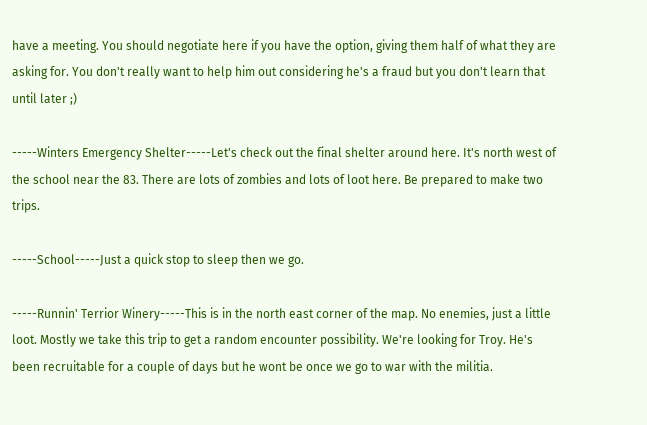have a meeting. You should negotiate here if you have the option, giving them half of what they are asking for. You don't really want to help him out considering he's a fraud but you don't learn that until later ;)

-----Winters Emergency Shelter-----Let's check out the final shelter around here. It's north west of the school near the 83. There are lots of zombies and lots of loot here. Be prepared to make two trips.

-----School-----Just a quick stop to sleep then we go.

-----Runnin' Terrior Winery-----This is in the north east corner of the map. No enemies, just a little loot. Mostly we take this trip to get a random encounter possibility. We're looking for Troy. He's been recruitable for a couple of days but he wont be once we go to war with the militia.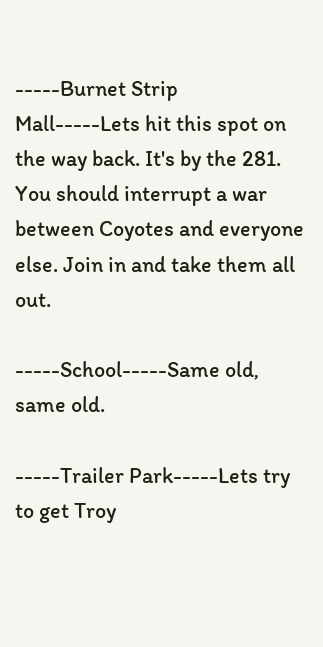-----Burnet Strip Mall-----Lets hit this spot on the way back. It's by the 281. You should interrupt a war between Coyotes and everyone else. Join in and take them all out.

-----School-----Same old, same old.

-----Trailer Park-----Lets try to get Troy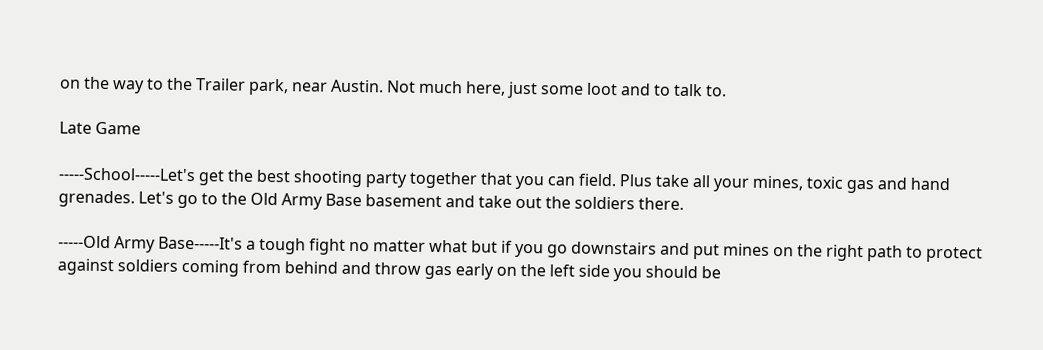on the way to the Trailer park, near Austin. Not much here, just some loot and to talk to.

Late Game

-----School-----Let's get the best shooting party together that you can field. Plus take all your mines, toxic gas and hand grenades. Let's go to the Old Army Base basement and take out the soldiers there.

-----Old Army Base-----It's a tough fight no matter what but if you go downstairs and put mines on the right path to protect against soldiers coming from behind and throw gas early on the left side you should be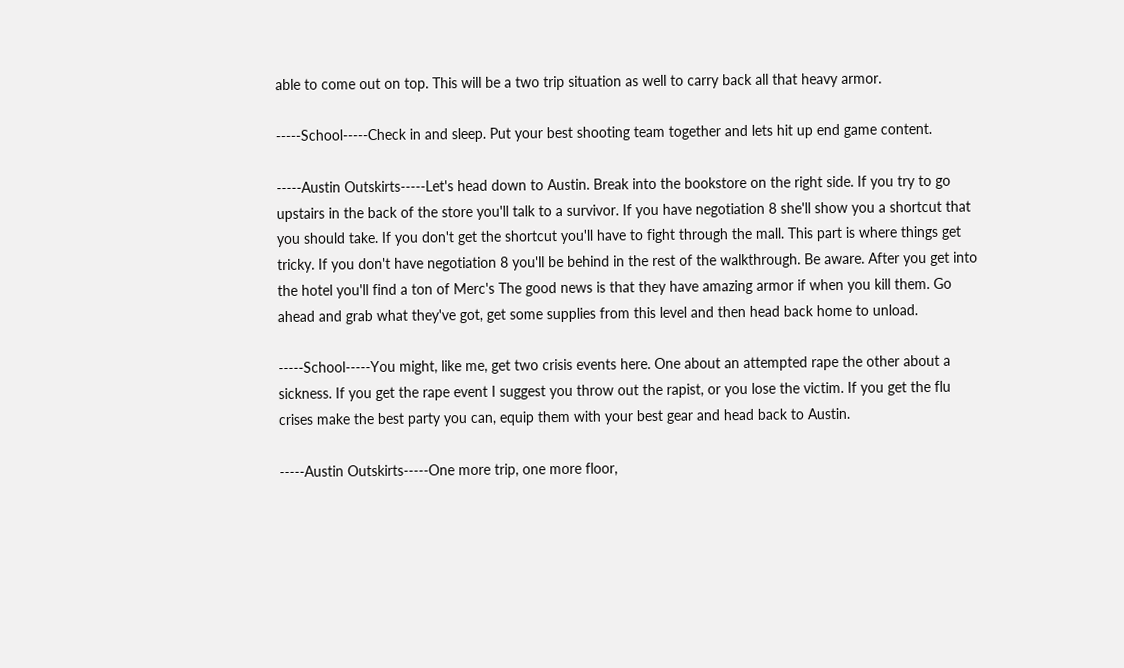able to come out on top. This will be a two trip situation as well to carry back all that heavy armor.

-----School-----Check in and sleep. Put your best shooting team together and lets hit up end game content.

-----Austin Outskirts-----Let's head down to Austin. Break into the bookstore on the right side. If you try to go upstairs in the back of the store you'll talk to a survivor. If you have negotiation 8 she'll show you a shortcut that you should take. If you don't get the shortcut you'll have to fight through the mall. This part is where things get tricky. If you don't have negotiation 8 you'll be behind in the rest of the walkthrough. Be aware. After you get into the hotel you'll find a ton of Merc's The good news is that they have amazing armor if when you kill them. Go ahead and grab what they've got, get some supplies from this level and then head back home to unload.

-----School-----You might, like me, get two crisis events here. One about an attempted rape the other about a sickness. If you get the rape event I suggest you throw out the rapist, or you lose the victim. If you get the flu crises make the best party you can, equip them with your best gear and head back to Austin.

-----Austin Outskirts-----One more trip, one more floor,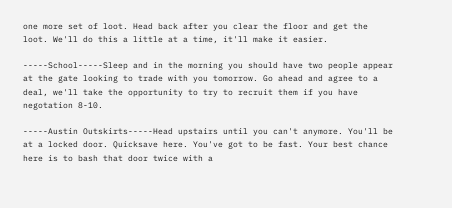one more set of loot. Head back after you clear the floor and get the loot. We'll do this a little at a time, it'll make it easier.

-----School-----Sleep and in the morning you should have two people appear at the gate looking to trade with you tomorrow. Go ahead and agree to a deal, we'll take the opportunity to try to recruit them if you have negotation 8-10.

-----Austin Outskirts-----Head upstairs until you can't anymore. You'll be at a locked door. Quicksave here. You've got to be fast. Your best chance here is to bash that door twice with a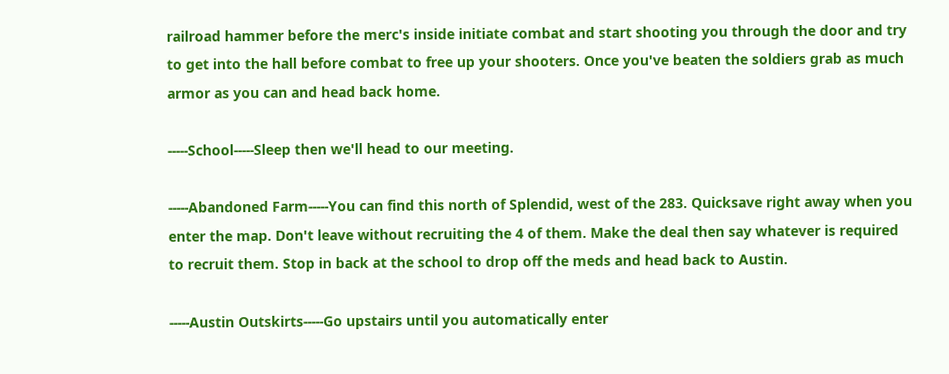railroad hammer before the merc's inside initiate combat and start shooting you through the door and try to get into the hall before combat to free up your shooters. Once you've beaten the soldiers grab as much armor as you can and head back home.

-----School-----Sleep then we'll head to our meeting.

-----Abandoned Farm-----You can find this north of Splendid, west of the 283. Quicksave right away when you enter the map. Don't leave without recruiting the 4 of them. Make the deal then say whatever is required to recruit them. Stop in back at the school to drop off the meds and head back to Austin.

-----Austin Outskirts-----Go upstairs until you automatically enter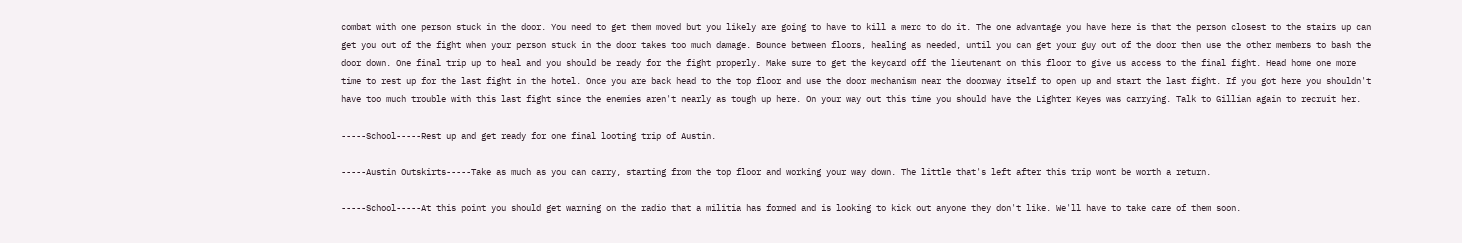combat with one person stuck in the door. You need to get them moved but you likely are going to have to kill a merc to do it. The one advantage you have here is that the person closest to the stairs up can get you out of the fight when your person stuck in the door takes too much damage. Bounce between floors, healing as needed, until you can get your guy out of the door then use the other members to bash the door down. One final trip up to heal and you should be ready for the fight properly. Make sure to get the keycard off the lieutenant on this floor to give us access to the final fight. Head home one more time to rest up for the last fight in the hotel. Once you are back head to the top floor and use the door mechanism near the doorway itself to open up and start the last fight. If you got here you shouldn't have too much trouble with this last fight since the enemies aren't nearly as tough up here. On your way out this time you should have the Lighter Keyes was carrying. Talk to Gillian again to recruit her.

-----School-----Rest up and get ready for one final looting trip of Austin.

-----Austin Outskirts-----Take as much as you can carry, starting from the top floor and working your way down. The little that's left after this trip wont be worth a return.

-----School-----At this point you should get warning on the radio that a militia has formed and is looking to kick out anyone they don't like. We'll have to take care of them soon.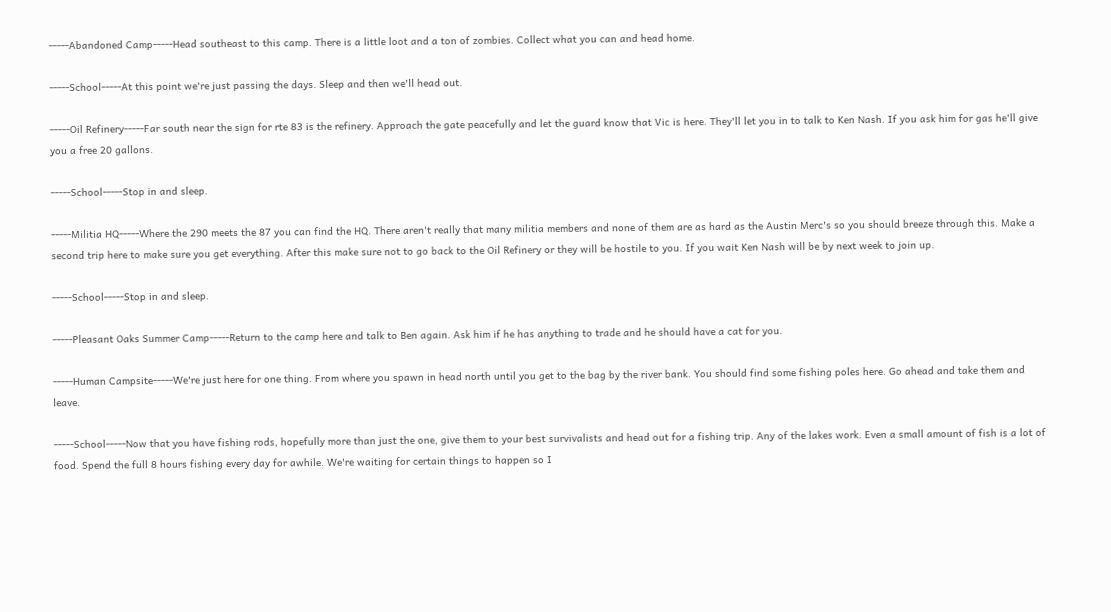-----Abandoned Camp-----Head southeast to this camp. There is a little loot and a ton of zombies. Collect what you can and head home.

-----School-----At this point we're just passing the days. Sleep and then we'll head out.

-----Oil Refinery-----Far south near the sign for rte 83 is the refinery. Approach the gate peacefully and let the guard know that Vic is here. They'll let you in to talk to Ken Nash. If you ask him for gas he'll give you a free 20 gallons.

-----School-----Stop in and sleep.

-----Militia HQ-----Where the 290 meets the 87 you can find the HQ. There aren't really that many militia members and none of them are as hard as the Austin Merc's so you should breeze through this. Make a second trip here to make sure you get everything. After this make sure not to go back to the Oil Refinery or they will be hostile to you. If you wait Ken Nash will be by next week to join up.

-----School-----Stop in and sleep.

-----Pleasant Oaks Summer Camp-----Return to the camp here and talk to Ben again. Ask him if he has anything to trade and he should have a cat for you.

-----Human Campsite-----We're just here for one thing. From where you spawn in head north until you get to the bag by the river bank. You should find some fishing poles here. Go ahead and take them and leave.

-----School-----Now that you have fishing rods, hopefully more than just the one, give them to your best survivalists and head out for a fishing trip. Any of the lakes work. Even a small amount of fish is a lot of food. Spend the full 8 hours fishing every day for awhile. We're waiting for certain things to happen so I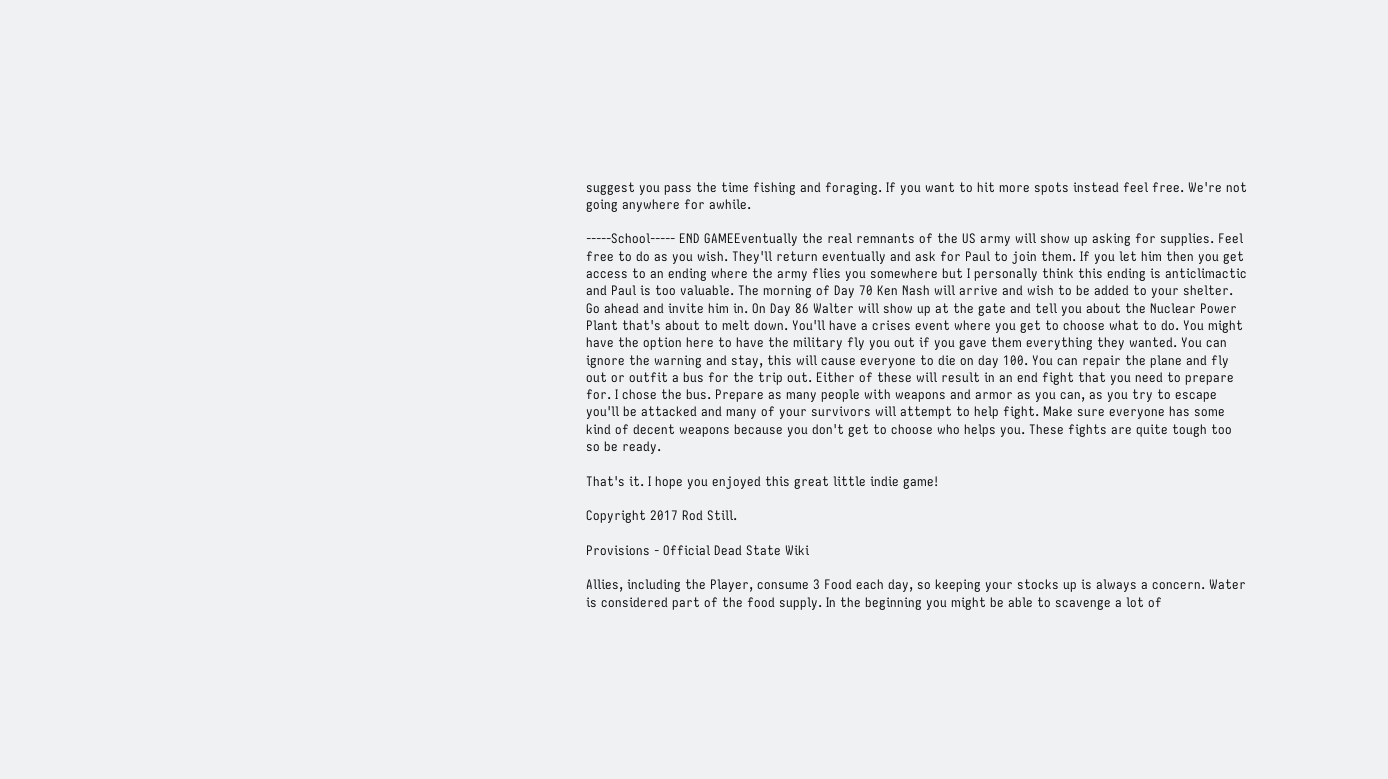suggest you pass the time fishing and foraging. If you want to hit more spots instead feel free. We're not going anywhere for awhile.

-----School----- END GAMEEventually the real remnants of the US army will show up asking for supplies. Feel free to do as you wish. They'll return eventually and ask for Paul to join them. If you let him then you get access to an ending where the army flies you somewhere but I personally think this ending is anticlimactic and Paul is too valuable. The morning of Day 70 Ken Nash will arrive and wish to be added to your shelter. Go ahead and invite him in. On Day 86 Walter will show up at the gate and tell you about the Nuclear Power Plant that's about to melt down. You'll have a crises event where you get to choose what to do. You might have the option here to have the military fly you out if you gave them everything they wanted. You can ignore the warning and stay, this will cause everyone to die on day 100. You can repair the plane and fly out or outfit a bus for the trip out. Either of these will result in an end fight that you need to prepare for. I chose the bus. Prepare as many people with weapons and armor as you can, as you try to escape you'll be attacked and many of your survivors will attempt to help fight. Make sure everyone has some kind of decent weapons because you don't get to choose who helps you. These fights are quite tough too so be ready.

That's it. I hope you enjoyed this great little indie game!

Copyright 2017 Rod Still.

Provisions - Official Dead State Wiki

Allies, including the Player, consume 3 Food each day, so keeping your stocks up is always a concern. Water is considered part of the food supply. In the beginning you might be able to scavenge a lot of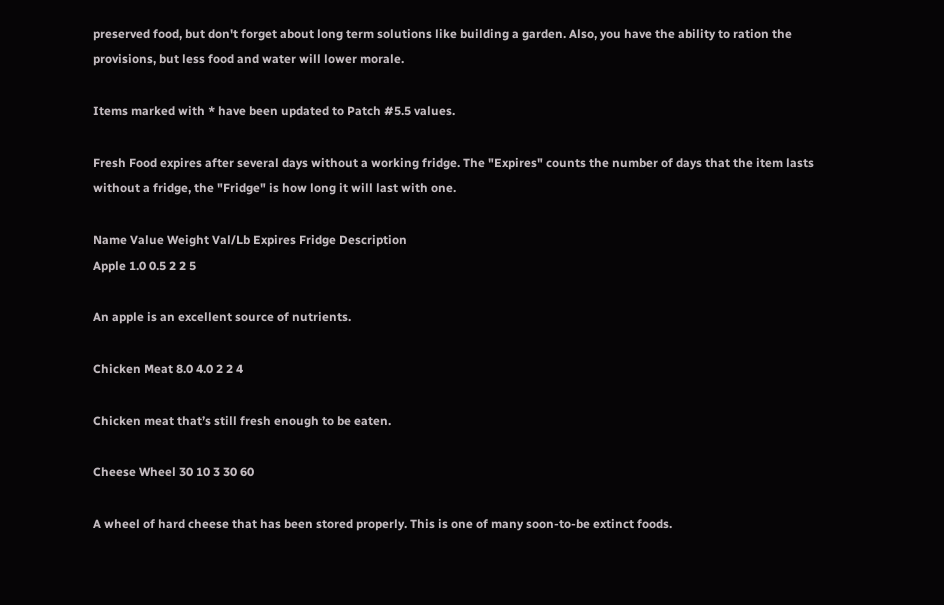preserved food, but don't forget about long term solutions like building a garden. Also, you have the ability to ration the provisions, but less food and water will lower morale.

Items marked with * have been updated to Patch #5.5 values.

Fresh Food expires after several days without a working fridge. The "Expires" counts the number of days that the item lasts without a fridge, the "Fridge" is how long it will last with one.

Name Value Weight Val/Lb Expires Fridge Description
Apple 1.0 0.5 2 2 5

An apple is an excellent source of nutrients.

Chicken Meat 8.0 4.0 2 2 4

Chicken meat that’s still fresh enough to be eaten.

Cheese Wheel 30 10 3 30 60

A wheel of hard cheese that has been stored properly. This is one of many soon-to-be extinct foods.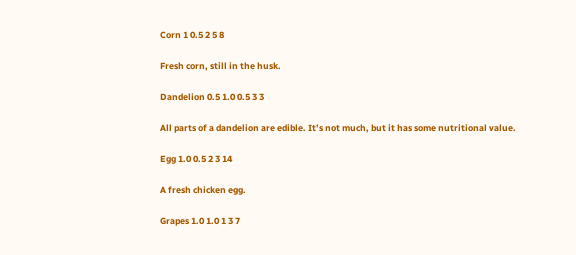Corn 1 0.5 2 5 8

Fresh corn, still in the husk.

Dandelion 0.5 1.0 0.5 3 3

All parts of a dandelion are edible. It’s not much, but it has some nutritional value.

Egg 1.0 0.5 2 3 14

A fresh chicken egg.

Grapes 1.0 1.0 1 3 7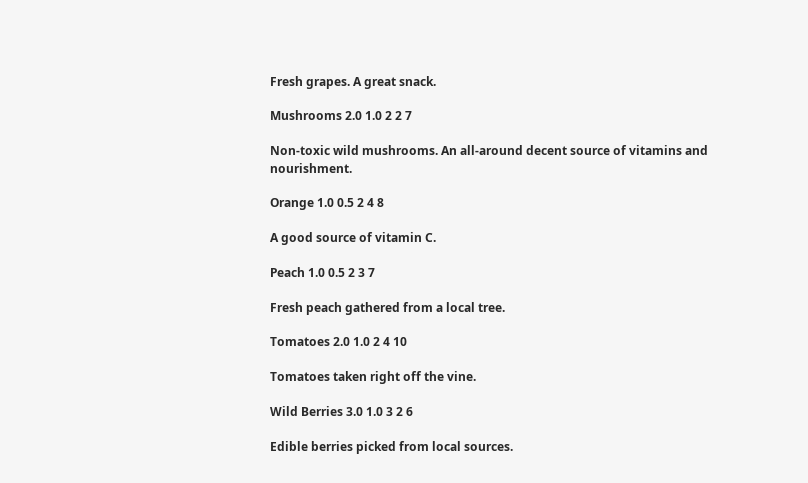Fresh grapes. A great snack.

Mushrooms 2.0 1.0 2 2 7

Non-toxic wild mushrooms. An all-around decent source of vitamins and nourishment.

Orange 1.0 0.5 2 4 8

A good source of vitamin C.

Peach 1.0 0.5 2 3 7

Fresh peach gathered from a local tree.

Tomatoes 2.0 1.0 2 4 10

Tomatoes taken right off the vine.

Wild Berries 3.0 1.0 3 2 6

Edible berries picked from local sources.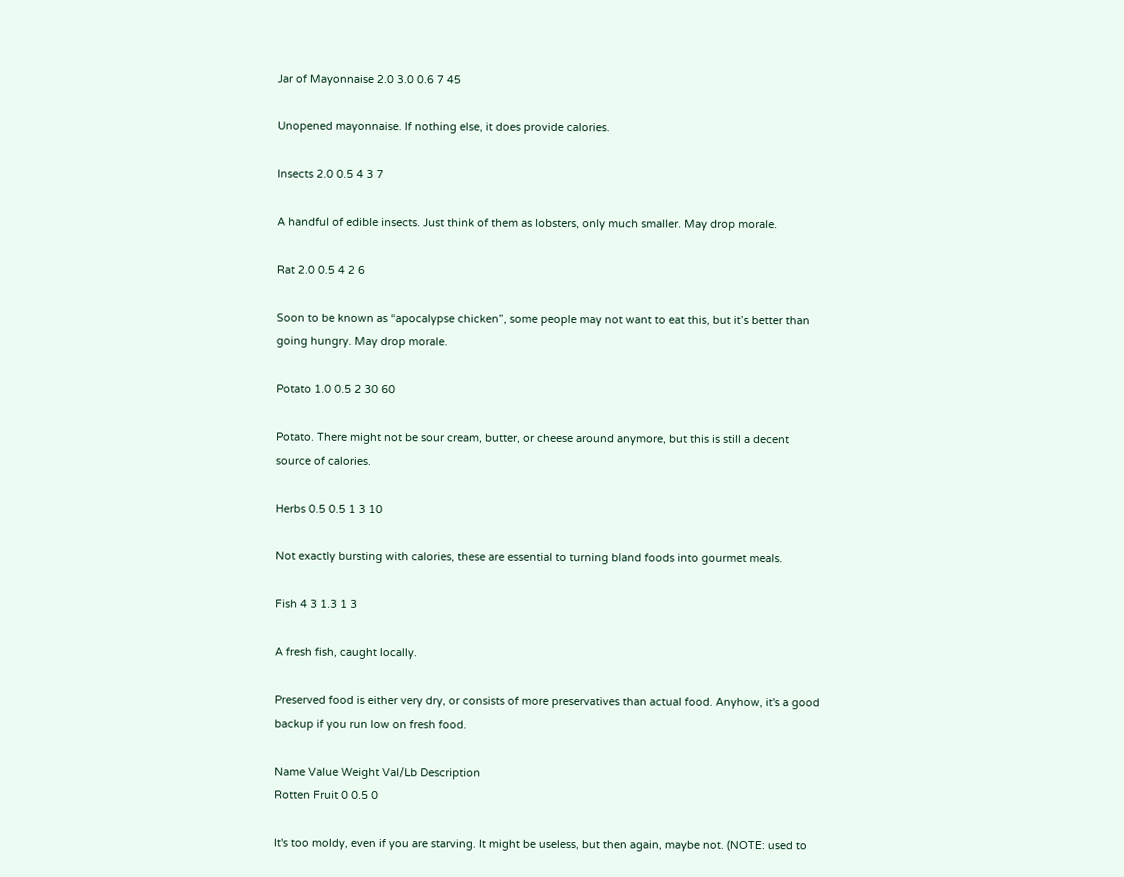Jar of Mayonnaise 2.0 3.0 0.6 7 45

Unopened mayonnaise. If nothing else, it does provide calories.

Insects 2.0 0.5 4 3 7

A handful of edible insects. Just think of them as lobsters, only much smaller. May drop morale.

Rat 2.0 0.5 4 2 6

Soon to be known as “apocalypse chicken”, some people may not want to eat this, but it’s better than going hungry. May drop morale.

Potato 1.0 0.5 2 30 60

Potato. There might not be sour cream, butter, or cheese around anymore, but this is still a decent source of calories.

Herbs 0.5 0.5 1 3 10

Not exactly bursting with calories, these are essential to turning bland foods into gourmet meals.

Fish 4 3 1.3 1 3

A fresh fish, caught locally.

Preserved food is either very dry, or consists of more preservatives than actual food. Anyhow, it's a good backup if you run low on fresh food.

Name Value Weight Val/Lb Description
Rotten Fruit 0 0.5 0

It's too moldy, even if you are starving. It might be useless, but then again, maybe not. (NOTE: used to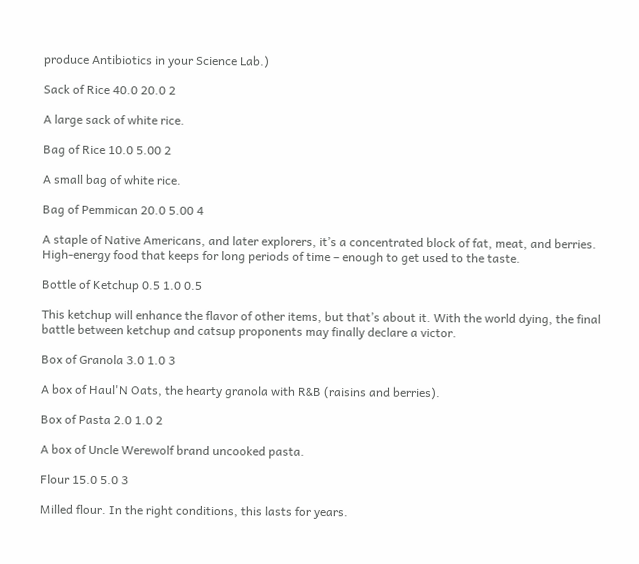produce Antibiotics in your Science Lab.)

Sack of Rice 40.0 20.0 2

A large sack of white rice.

Bag of Rice 10.0 5.00 2

A small bag of white rice.

Bag of Pemmican 20.0 5.00 4

A staple of Native Americans, and later explorers, it’s a concentrated block of fat, meat, and berries. High-energy food that keeps for long periods of time – enough to get used to the taste.

Bottle of Ketchup 0.5 1.0 0.5

This ketchup will enhance the flavor of other items, but that’s about it. With the world dying, the final battle between ketchup and catsup proponents may finally declare a victor.

Box of Granola 3.0 1.0 3

A box of Haul'N Oats, the hearty granola with R&B (raisins and berries).

Box of Pasta 2.0 1.0 2

A box of Uncle Werewolf brand uncooked pasta.

Flour 15.0 5.0 3

Milled flour. In the right conditions, this lasts for years.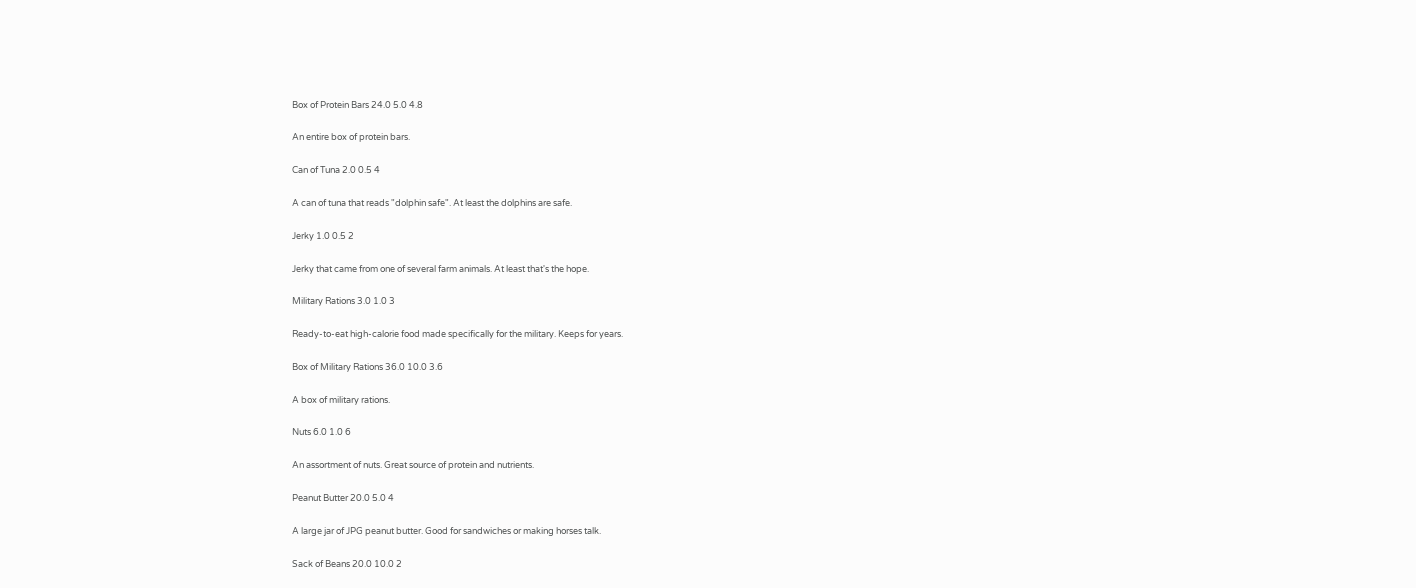Box of Protein Bars 24.0 5.0 4.8

An entire box of protein bars.

Can of Tuna 2.0 0.5 4

A can of tuna that reads "dolphin safe". At least the dolphins are safe.

Jerky 1.0 0.5 2

Jerky that came from one of several farm animals. At least that's the hope.

Military Rations 3.0 1.0 3

Ready-to-eat high-calorie food made specifically for the military. Keeps for years.

Box of Military Rations 36.0 10.0 3.6

A box of military rations.

Nuts 6.0 1.0 6

An assortment of nuts. Great source of protein and nutrients.

Peanut Butter 20.0 5.0 4

A large jar of JPG peanut butter. Good for sandwiches or making horses talk.

Sack of Beans 20.0 10.0 2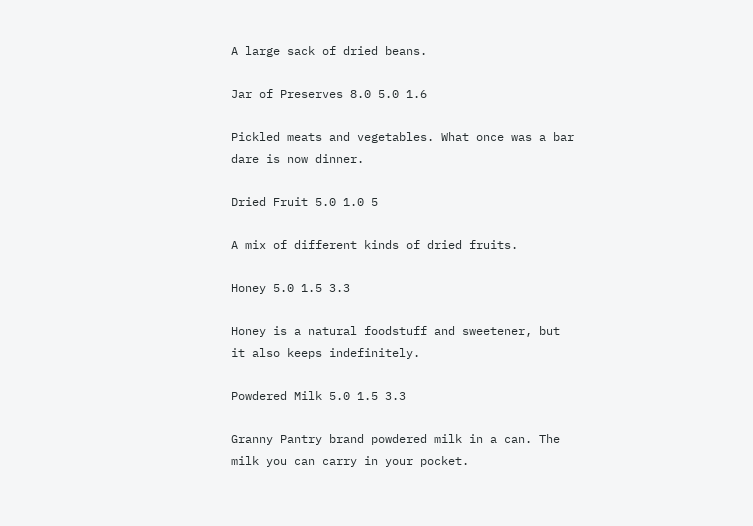A large sack of dried beans.

Jar of Preserves 8.0 5.0 1.6

Pickled meats and vegetables. What once was a bar dare is now dinner.

Dried Fruit 5.0 1.0 5

A mix of different kinds of dried fruits.

Honey 5.0 1.5 3.3

Honey is a natural foodstuff and sweetener, but it also keeps indefinitely.

Powdered Milk 5.0 1.5 3.3

Granny Pantry brand powdered milk in a can. The milk you can carry in your pocket.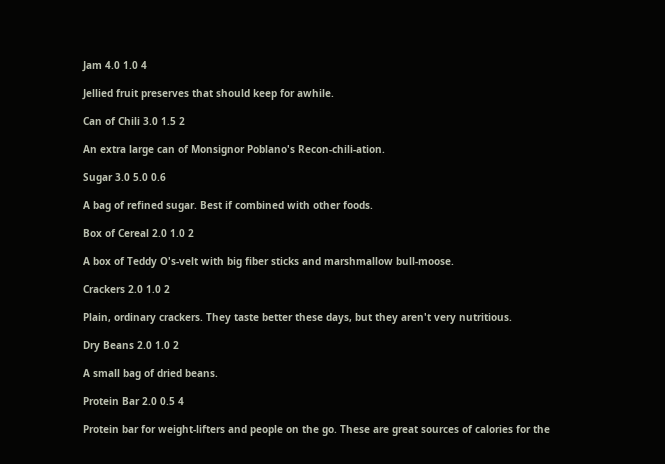Jam 4.0 1.0 4

Jellied fruit preserves that should keep for awhile.

Can of Chili 3.0 1.5 2

An extra large can of Monsignor Poblano's Recon-chili-ation.

Sugar 3.0 5.0 0.6

A bag of refined sugar. Best if combined with other foods.

Box of Cereal 2.0 1.0 2

A box of Teddy O's-velt with big fiber sticks and marshmallow bull-moose.

Crackers 2.0 1.0 2

Plain, ordinary crackers. They taste better these days, but they aren't very nutritious.

Dry Beans 2.0 1.0 2

A small bag of dried beans.

Protein Bar 2.0 0.5 4

Protein bar for weight-lifters and people on the go. These are great sources of calories for the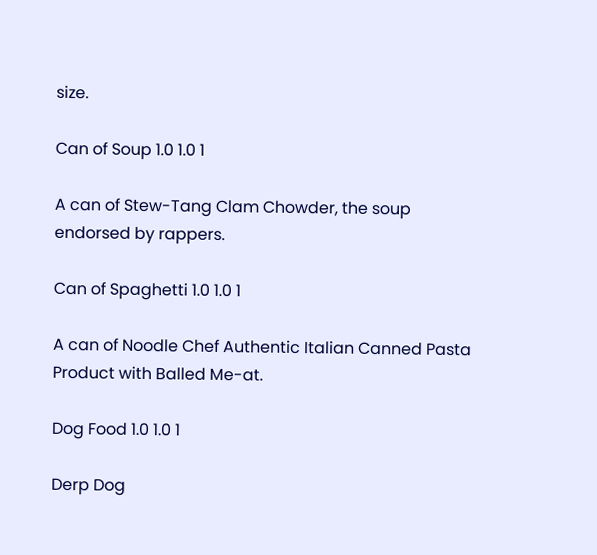size.

Can of Soup 1.0 1.0 1

A can of Stew-Tang Clam Chowder, the soup endorsed by rappers.

Can of Spaghetti 1.0 1.0 1

A can of Noodle Chef Authentic Italian Canned Pasta Product with Balled Me-at.

Dog Food 1.0 1.0 1

Derp Dog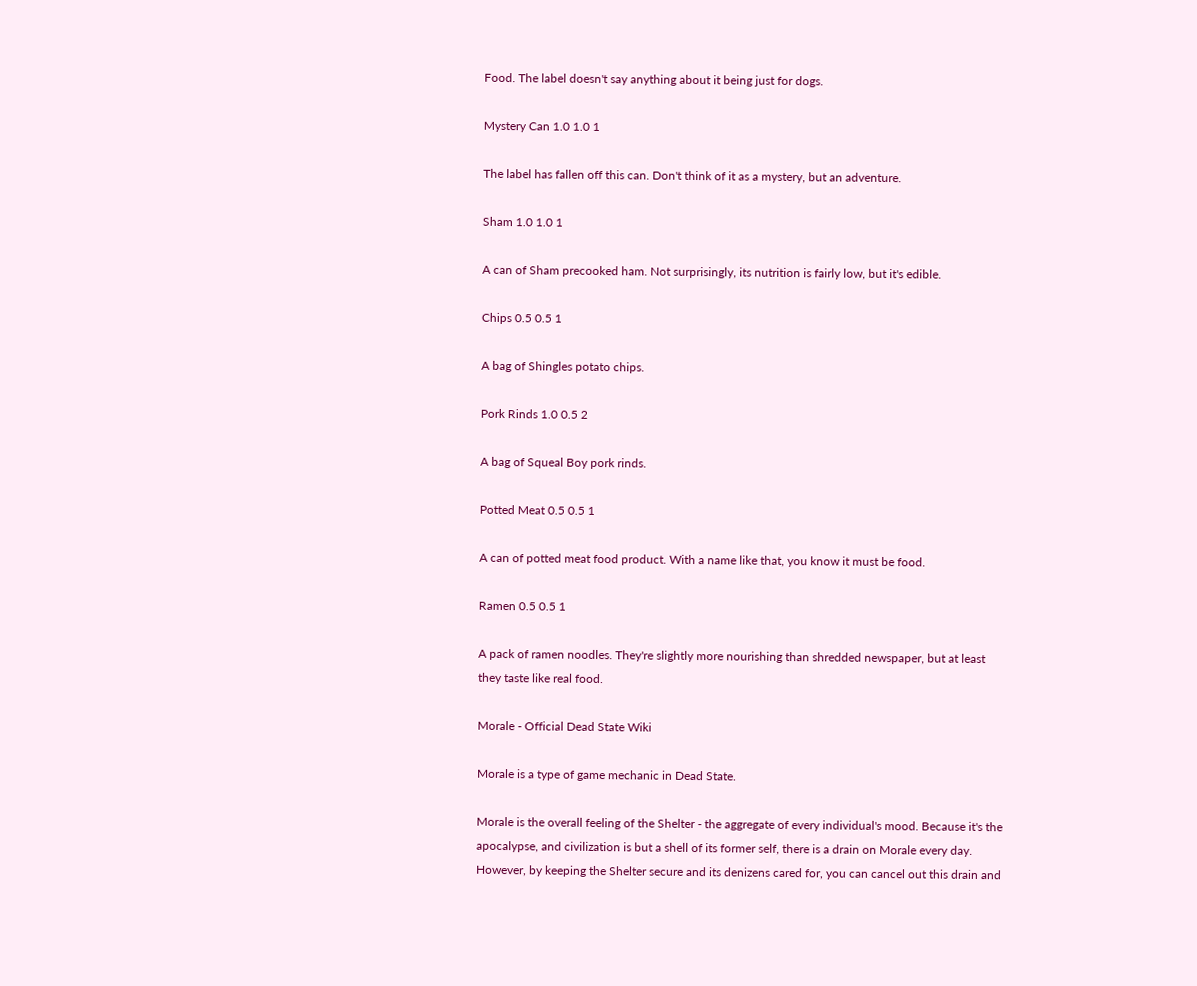Food. The label doesn't say anything about it being just for dogs.

Mystery Can 1.0 1.0 1

The label has fallen off this can. Don't think of it as a mystery, but an adventure.

Sham 1.0 1.0 1

A can of Sham precooked ham. Not surprisingly, its nutrition is fairly low, but it's edible.

Chips 0.5 0.5 1

A bag of Shingles potato chips.

Pork Rinds 1.0 0.5 2

A bag of Squeal Boy pork rinds.

Potted Meat 0.5 0.5 1

A can of potted meat food product. With a name like that, you know it must be food.

Ramen 0.5 0.5 1

A pack of ramen noodles. They're slightly more nourishing than shredded newspaper, but at least they taste like real food.

Morale - Official Dead State Wiki

Morale is a type of game mechanic in Dead State.

Morale is the overall feeling of the Shelter - the aggregate of every individual's mood. Because it's the apocalypse, and civilization is but a shell of its former self, there is a drain on Morale every day. However, by keeping the Shelter secure and its denizens cared for, you can cancel out this drain and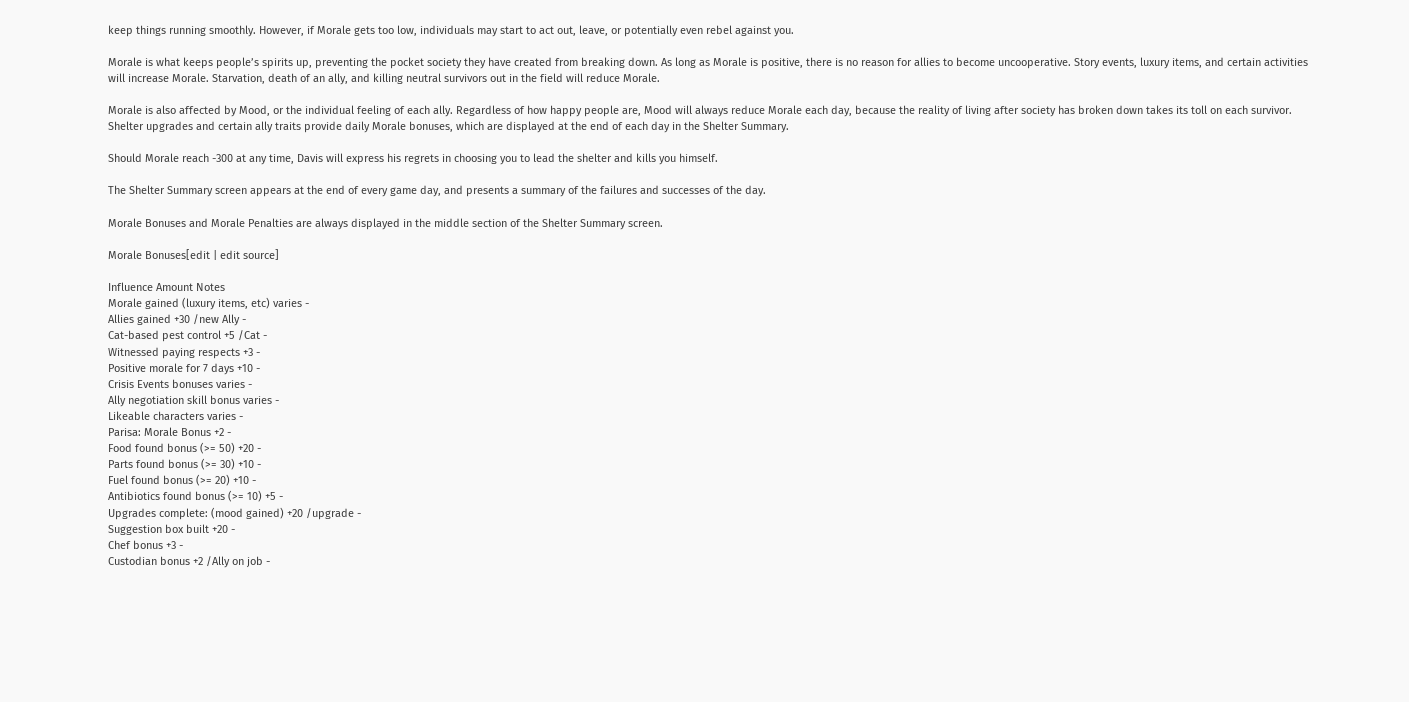keep things running smoothly. However, if Morale gets too low, individuals may start to act out, leave, or potentially even rebel against you.

Morale is what keeps people’s spirits up, preventing the pocket society they have created from breaking down. As long as Morale is positive, there is no reason for allies to become uncooperative. Story events, luxury items, and certain activities will increase Morale. Starvation, death of an ally, and killing neutral survivors out in the field will reduce Morale.

Morale is also affected by Mood, or the individual feeling of each ally. Regardless of how happy people are, Mood will always reduce Morale each day, because the reality of living after society has broken down takes its toll on each survivor. Shelter upgrades and certain ally traits provide daily Morale bonuses, which are displayed at the end of each day in the Shelter Summary.

Should Morale reach -300 at any time, Davis will express his regrets in choosing you to lead the shelter and kills you himself.

The Shelter Summary screen appears at the end of every game day, and presents a summary of the failures and successes of the day.

Morale Bonuses and Morale Penalties are always displayed in the middle section of the Shelter Summary screen.

Morale Bonuses[edit | edit source]

Influence Amount Notes
Morale gained (luxury items, etc) varies -
Allies gained +30 /new Ally -
Cat-based pest control +5 /Cat -
Witnessed paying respects +3 -
Positive morale for 7 days +10 -
Crisis Events bonuses varies -
Ally negotiation skill bonus varies -
Likeable characters varies -
Parisa: Morale Bonus +2 -
Food found bonus (>= 50) +20 -
Parts found bonus (>= 30) +10 -
Fuel found bonus (>= 20) +10 -
Antibiotics found bonus (>= 10) +5 -
Upgrades complete: (mood gained) +20 /upgrade -
Suggestion box built +20 -
Chef bonus +3 -
Custodian bonus +2 /Ally on job -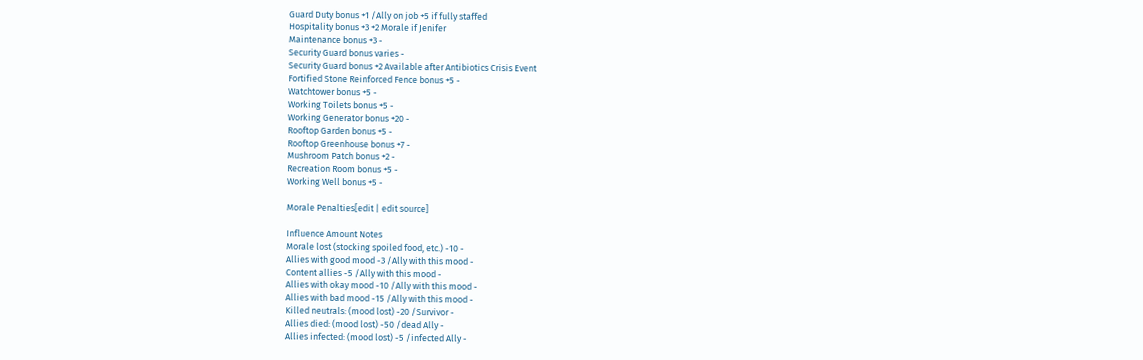Guard Duty bonus +1 /Ally on job +5 if fully staffed
Hospitality bonus +3 +2 Morale if Jenifer
Maintenance bonus +3 -
Security Guard bonus varies -
Security Guard bonus +2 Available after Antibiotics Crisis Event
Fortified Stone Reinforced Fence bonus +5 -
Watchtower bonus +5 -
Working Toilets bonus +5 -
Working Generator bonus +20 -
Rooftop Garden bonus +5 -
Rooftop Greenhouse bonus +7 -
Mushroom Patch bonus +2 -
Recreation Room bonus +5 -
Working Well bonus +5 -

Morale Penalties[edit | edit source]

Influence Amount Notes
Morale lost (stocking spoiled food, etc.) -10 -
Allies with good mood -3 /Ally with this mood -
Content allies -5 /Ally with this mood -
Allies with okay mood -10 /Ally with this mood -
Allies with bad mood -15 /Ally with this mood -
Killed neutrals: (mood lost) -20 /Survivor -
Allies died: (mood lost) -50 /dead Ally -
Allies infected: (mood lost) -5 /infected Ally -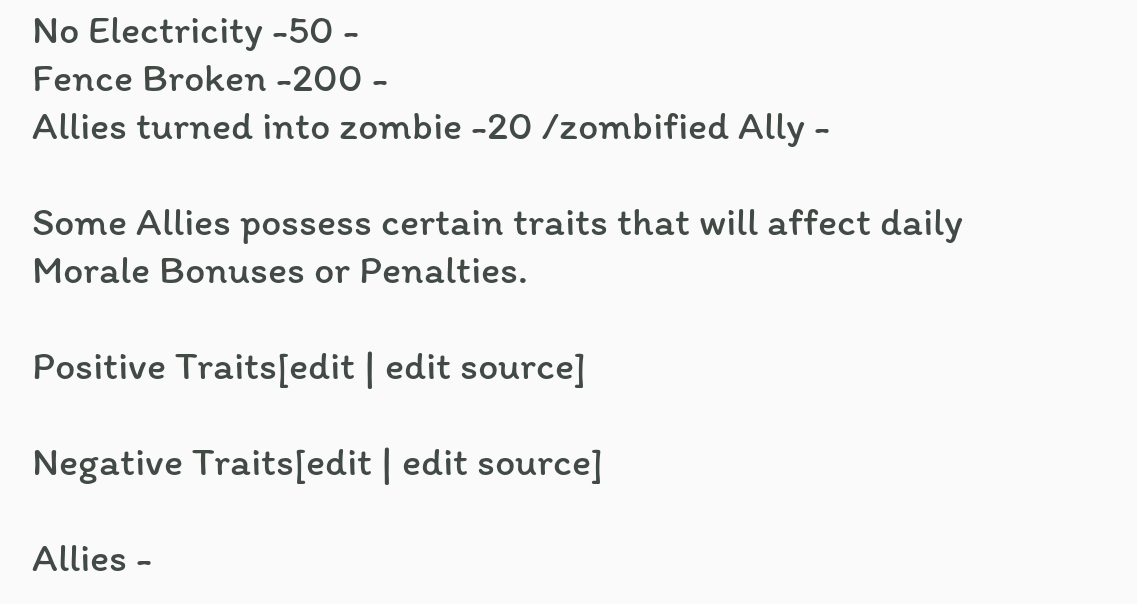No Electricity -50 -
Fence Broken -200 -
Allies turned into zombie -20 /zombified Ally -

Some Allies possess certain traits that will affect daily Morale Bonuses or Penalties.

Positive Traits[edit | edit source]

Negative Traits[edit | edit source]

Allies -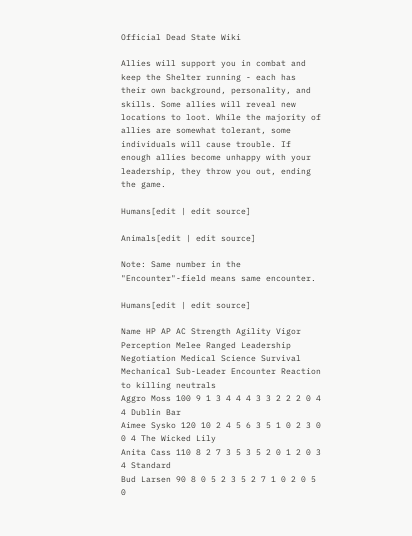Official Dead State Wiki

Allies will support you in combat and keep the Shelter running - each has their own background, personality, and skills. Some allies will reveal new locations to loot. While the majority of allies are somewhat tolerant, some individuals will cause trouble. If enough allies become unhappy with your leadership, they throw you out, ending the game.

Humans[edit | edit source]

Animals[edit | edit source]

Note: Same number in the "Encounter"-field means same encounter.

Humans[edit | edit source]

Name HP AP AC Strength Agility Vigor Perception Melee Ranged Leadership Negotiation Medical Science Survival Mechanical Sub-Leader Encounter Reaction to killing neutrals
Aggro Moss 100 9 1 3 4 4 4 3 3 2 2 2 0 4 4 Dublin Bar
Aimee Sysko 120 10 2 4 5 6 3 5 1 0 2 3 0 0 4 The Wicked Lily
Anita Cass 110 8 2 7 3 5 3 5 2 0 1 2 0 3 4 Standard
Bud Larsen 90 8 0 5 2 3 5 2 7 1 0 2 0 5 0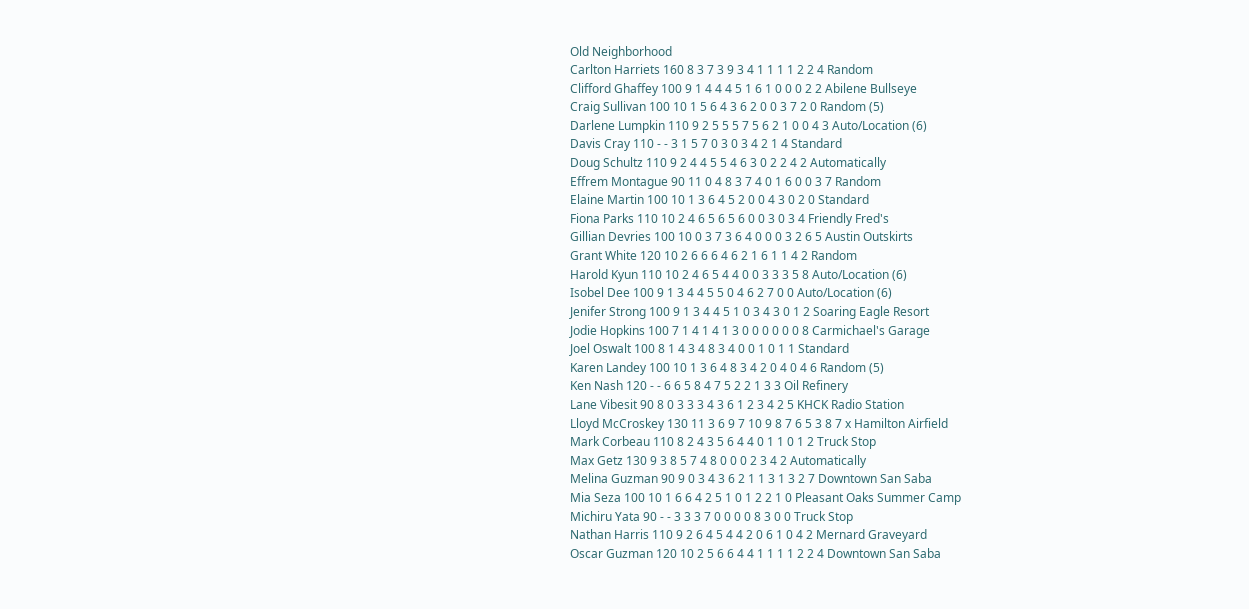Old Neighborhood
Carlton Harriets 160 8 3 7 3 9 3 4 1 1 1 1 2 2 4 Random
Clifford Ghaffey 100 9 1 4 4 4 5 1 6 1 0 0 0 2 2 Abilene Bullseye
Craig Sullivan 100 10 1 5 6 4 3 6 2 0 0 3 7 2 0 Random (5)
Darlene Lumpkin 110 9 2 5 5 5 7 5 6 2 1 0 0 4 3 Auto/Location (6)
Davis Cray 110 - - 3 1 5 7 0 3 0 3 4 2 1 4 Standard
Doug Schultz 110 9 2 4 4 5 5 4 6 3 0 2 2 4 2 Automatically
Effrem Montague 90 11 0 4 8 3 7 4 0 1 6 0 0 3 7 Random
Elaine Martin 100 10 1 3 6 4 5 2 0 0 4 3 0 2 0 Standard
Fiona Parks 110 10 2 4 6 5 6 5 6 0 0 3 0 3 4 Friendly Fred's
Gillian Devries 100 10 0 3 7 3 6 4 0 0 0 3 2 6 5 Austin Outskirts
Grant White 120 10 2 6 6 6 4 6 2 1 6 1 1 4 2 Random
Harold Kyun 110 10 2 4 6 5 4 4 0 0 3 3 3 5 8 Auto/Location (6)
Isobel Dee 100 9 1 3 4 4 5 5 0 4 6 2 7 0 0 Auto/Location (6)
Jenifer Strong 100 9 1 3 4 4 5 1 0 3 4 3 0 1 2 Soaring Eagle Resort
Jodie Hopkins 100 7 1 4 1 4 1 3 0 0 0 0 0 0 8 Carmichael's Garage
Joel Oswalt 100 8 1 4 3 4 8 3 4 0 0 1 0 1 1 Standard
Karen Landey 100 10 1 3 6 4 8 3 4 2 0 4 0 4 6 Random (5)
Ken Nash 120 - - 6 6 5 8 4 7 5 2 2 1 3 3 Oil Refinery
Lane Vibesit 90 8 0 3 3 3 4 3 6 1 2 3 4 2 5 KHCK Radio Station
Lloyd McCroskey 130 11 3 6 9 7 10 9 8 7 6 5 3 8 7 x Hamilton Airfield
Mark Corbeau 110 8 2 4 3 5 6 4 4 0 1 1 0 1 2 Truck Stop
Max Getz 130 9 3 8 5 7 4 8 0 0 0 2 3 4 2 Automatically
Melina Guzman 90 9 0 3 4 3 6 2 1 1 3 1 3 2 7 Downtown San Saba
Mia Seza 100 10 1 6 6 4 2 5 1 0 1 2 2 1 0 Pleasant Oaks Summer Camp
Michiru Yata 90 - - 3 3 3 7 0 0 0 0 8 3 0 0 Truck Stop
Nathan Harris 110 9 2 6 4 5 4 4 2 0 6 1 0 4 2 Mernard Graveyard
Oscar Guzman 120 10 2 5 6 6 4 4 1 1 1 1 2 2 4 Downtown San Saba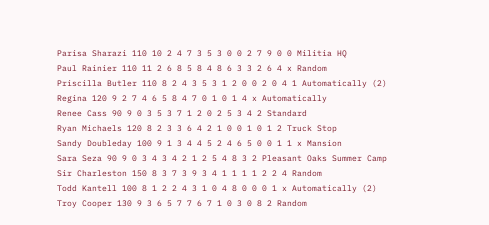Parisa Sharazi 110 10 2 4 7 3 5 3 0 0 2 7 9 0 0 Militia HQ
Paul Rainier 110 11 2 6 8 5 8 4 8 6 3 3 2 6 4 x Random
Priscilla Butler 110 8 2 4 3 5 3 1 2 0 0 2 0 4 1 Automatically (2)
Regina 120 9 2 7 4 6 5 8 4 7 0 1 0 1 4 x Automatically
Renee Cass 90 9 0 3 5 3 7 1 2 0 2 5 3 4 2 Standard
Ryan Michaels 120 8 2 3 3 6 4 2 1 0 0 1 0 1 2 Truck Stop
Sandy Doubleday 100 9 1 3 4 4 5 2 4 6 5 0 0 1 1 x Mansion
Sara Seza 90 9 0 3 4 3 4 2 1 2 5 4 8 3 2 Pleasant Oaks Summer Camp
Sir Charleston 150 8 3 7 3 9 3 4 1 1 1 1 2 2 4 Random
Todd Kantell 100 8 1 2 2 4 3 1 0 4 8 0 0 0 1 x Automatically (2)
Troy Cooper 130 9 3 6 5 7 7 6 7 1 0 3 0 8 2 Random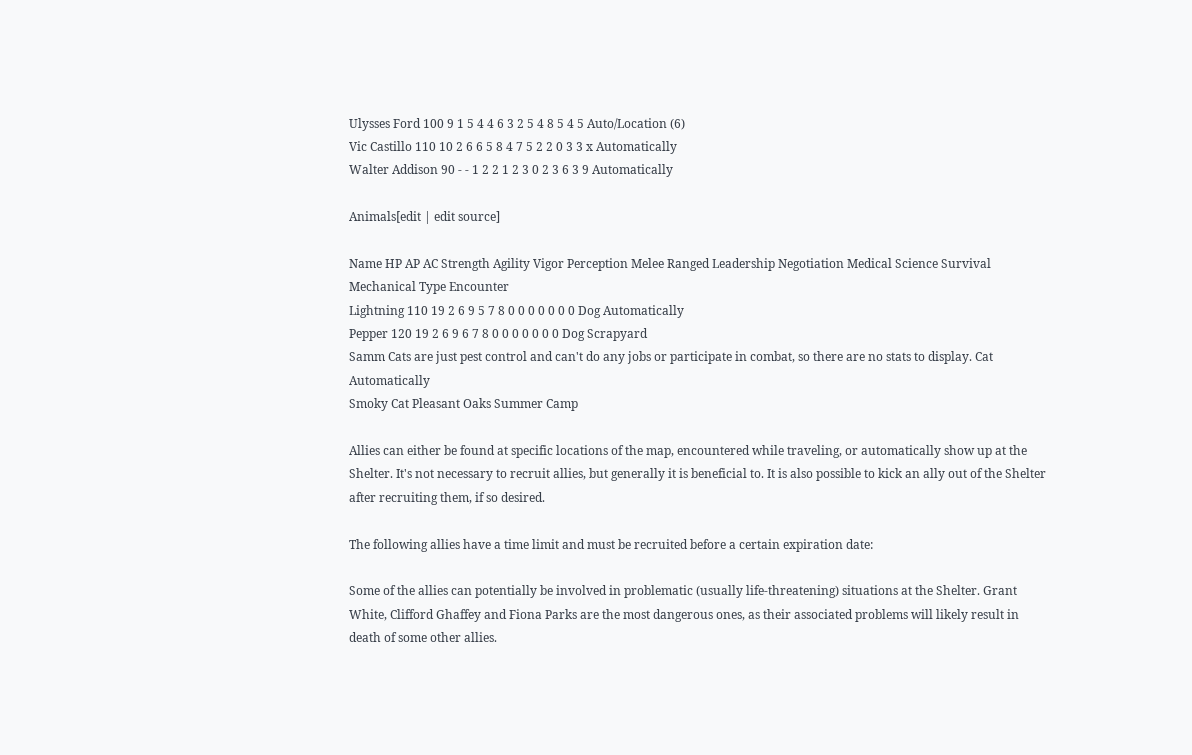Ulysses Ford 100 9 1 5 4 4 6 3 2 5 4 8 5 4 5 Auto/Location (6)
Vic Castillo 110 10 2 6 6 5 8 4 7 5 2 2 0 3 3 x Automatically
Walter Addison 90 - - 1 2 2 1 2 3 0 2 3 6 3 9 Automatically

Animals[edit | edit source]

Name HP AP AC Strength Agility Vigor Perception Melee Ranged Leadership Negotiation Medical Science Survival Mechanical Type Encounter
Lightning 110 19 2 6 9 5 7 8 0 0 0 0 0 0 0 Dog Automatically
Pepper 120 19 2 6 9 6 7 8 0 0 0 0 0 0 0 Dog Scrapyard
Samm Cats are just pest control and can't do any jobs or participate in combat, so there are no stats to display. Cat Automatically
Smoky Cat Pleasant Oaks Summer Camp

Allies can either be found at specific locations of the map, encountered while traveling, or automatically show up at the Shelter. It's not necessary to recruit allies, but generally it is beneficial to. It is also possible to kick an ally out of the Shelter after recruiting them, if so desired.

The following allies have a time limit and must be recruited before a certain expiration date:

Some of the allies can potentially be involved in problematic (usually life-threatening) situations at the Shelter. Grant White, Clifford Ghaffey and Fiona Parks are the most dangerous ones, as their associated problems will likely result in death of some other allies.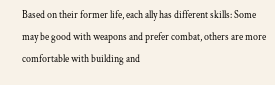Based on their former life, each ally has different skills: Some may be good with weapons and prefer combat, others are more comfortable with building and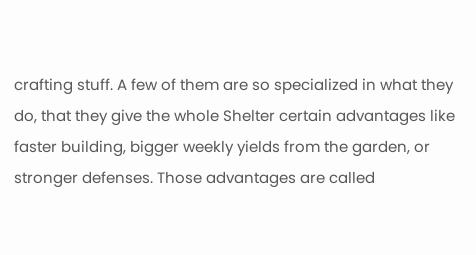crafting stuff. A few of them are so specialized in what they do, that they give the whole Shelter certain advantages like faster building, bigger weekly yields from the garden, or stronger defenses. Those advantages are called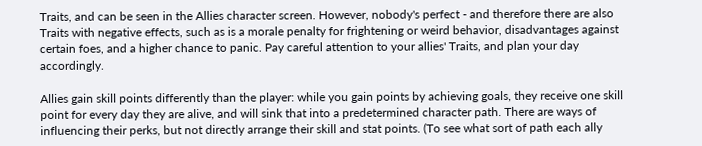Traits, and can be seen in the Allies character screen. However, nobody's perfect - and therefore there are also Traits with negative effects, such as is a morale penalty for frightening or weird behavior, disadvantages against certain foes, and a higher chance to panic. Pay careful attention to your allies' Traits, and plan your day accordingly.

Allies gain skill points differently than the player: while you gain points by achieving goals, they receive one skill point for every day they are alive, and will sink that into a predetermined character path. There are ways of influencing their perks, but not directly arrange their skill and stat points. (To see what sort of path each ally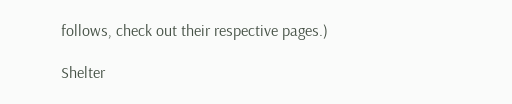follows, check out their respective pages.)

Shelter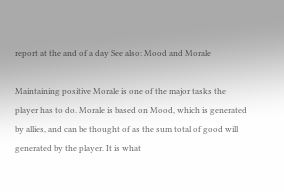report at the and of a day See also: Mood and Morale

Maintaining positive Morale is one of the major tasks the player has to do. Morale is based on Mood, which is generated by allies, and can be thought of as the sum total of good will generated by the player. It is what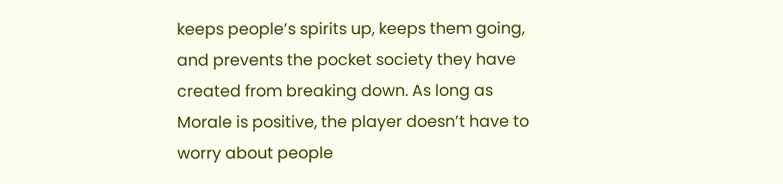keeps people’s spirits up, keeps them going, and prevents the pocket society they have created from breaking down. As long as Morale is positive, the player doesn’t have to worry about people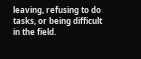leaving, refusing to do tasks, or being difficult in the field.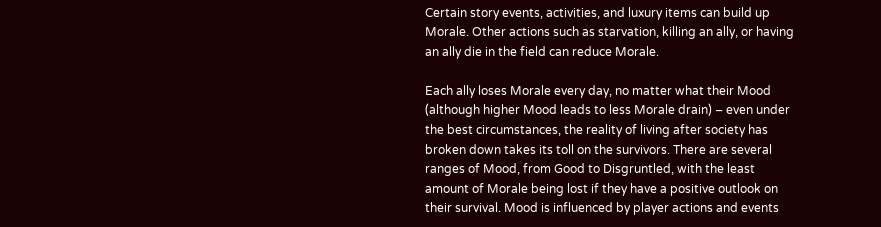Certain story events, activities, and luxury items can build up Morale. Other actions such as starvation, killing an ally, or having an ally die in the field can reduce Morale.

Each ally loses Morale every day, no matter what their Mood (although higher Mood leads to less Morale drain) – even under the best circumstances, the reality of living after society has broken down takes its toll on the survivors. There are several ranges of Mood, from Good to Disgruntled, with the least amount of Morale being lost if they have a positive outlook on their survival. Mood is influenced by player actions and events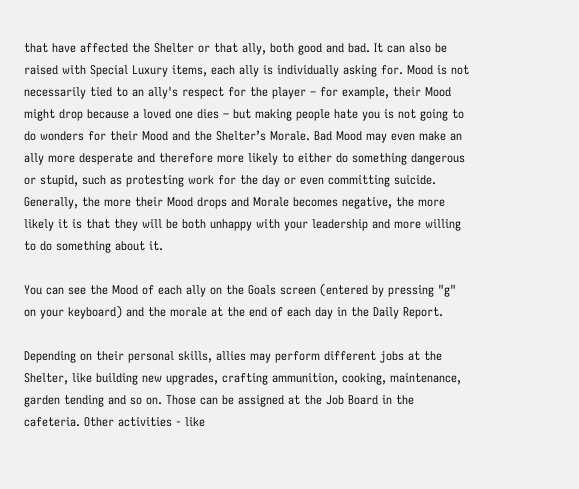that have affected the Shelter or that ally, both good and bad. It can also be raised with Special Luxury items, each ally is individually asking for. Mood is not necessarily tied to an ally's respect for the player – for example, their Mood might drop because a loved one dies – but making people hate you is not going to do wonders for their Mood and the Shelter’s Morale. Bad Mood may even make an ally more desperate and therefore more likely to either do something dangerous or stupid, such as protesting work for the day or even committing suicide. Generally, the more their Mood drops and Morale becomes negative, the more likely it is that they will be both unhappy with your leadership and more willing to do something about it.

You can see the Mood of each ally on the Goals screen (entered by pressing "g" on your keyboard) and the morale at the end of each day in the Daily Report.

Depending on their personal skills, allies may perform different jobs at the Shelter, like building new upgrades, crafting ammunition, cooking, maintenance, garden tending and so on. Those can be assigned at the Job Board in the cafeteria. Other activities - like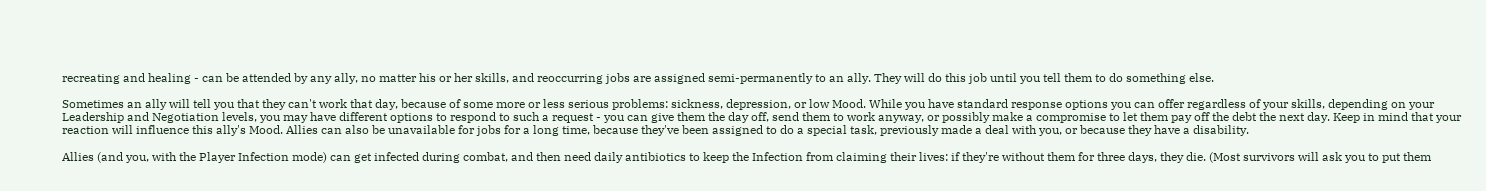recreating and healing - can be attended by any ally, no matter his or her skills, and reoccurring jobs are assigned semi-permanently to an ally. They will do this job until you tell them to do something else.

Sometimes an ally will tell you that they can't work that day, because of some more or less serious problems: sickness, depression, or low Mood. While you have standard response options you can offer regardless of your skills, depending on your Leadership and Negotiation levels, you may have different options to respond to such a request - you can give them the day off, send them to work anyway, or possibly make a compromise to let them pay off the debt the next day. Keep in mind that your reaction will influence this ally's Mood. Allies can also be unavailable for jobs for a long time, because they've been assigned to do a special task, previously made a deal with you, or because they have a disability.

Allies (and you, with the Player Infection mode) can get infected during combat, and then need daily antibiotics to keep the Infection from claiming their lives: if they're without them for three days, they die. (Most survivors will ask you to put them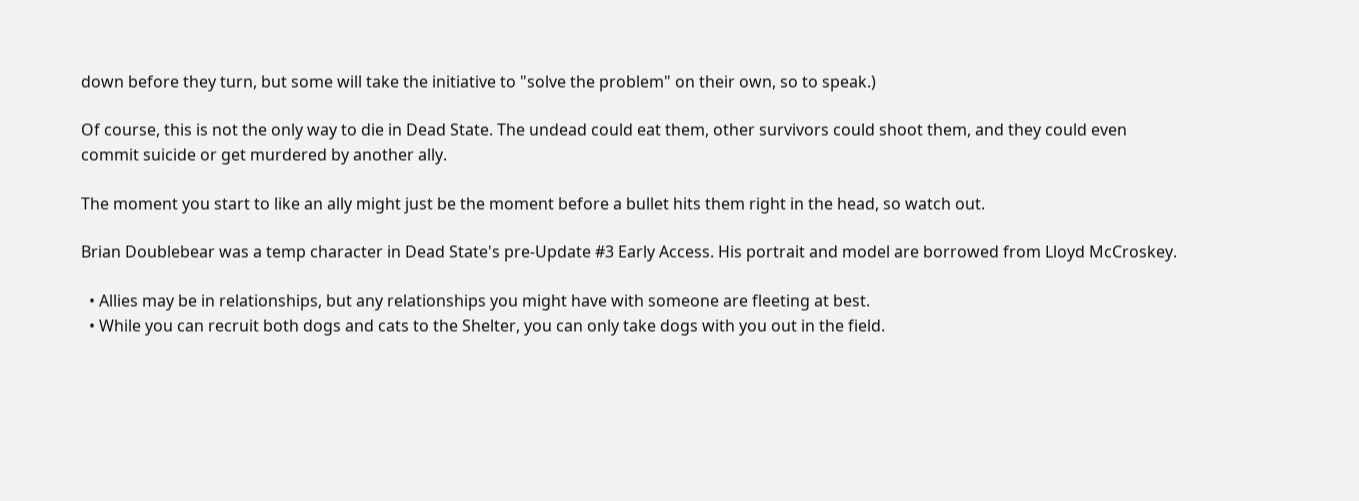down before they turn, but some will take the initiative to "solve the problem" on their own, so to speak.)

Of course, this is not the only way to die in Dead State. The undead could eat them, other survivors could shoot them, and they could even commit suicide or get murdered by another ally.

The moment you start to like an ally might just be the moment before a bullet hits them right in the head, so watch out.

Brian Doublebear was a temp character in Dead State's pre-Update #3 Early Access. His portrait and model are borrowed from Lloyd McCroskey.

  • Allies may be in relationships, but any relationships you might have with someone are fleeting at best.
  • While you can recruit both dogs and cats to the Shelter, you can only take dogs with you out in the field.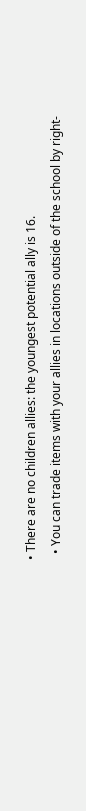• There are no children allies: the youngest potential ally is 16.
  • You can trade items with your allies in locations outside of the school by right-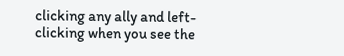clicking any ally and left-clicking when you see the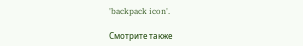'backpack icon'.

Смотрите также